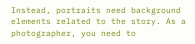Instead, portraits need background elements related to the story. As a photographer, you need to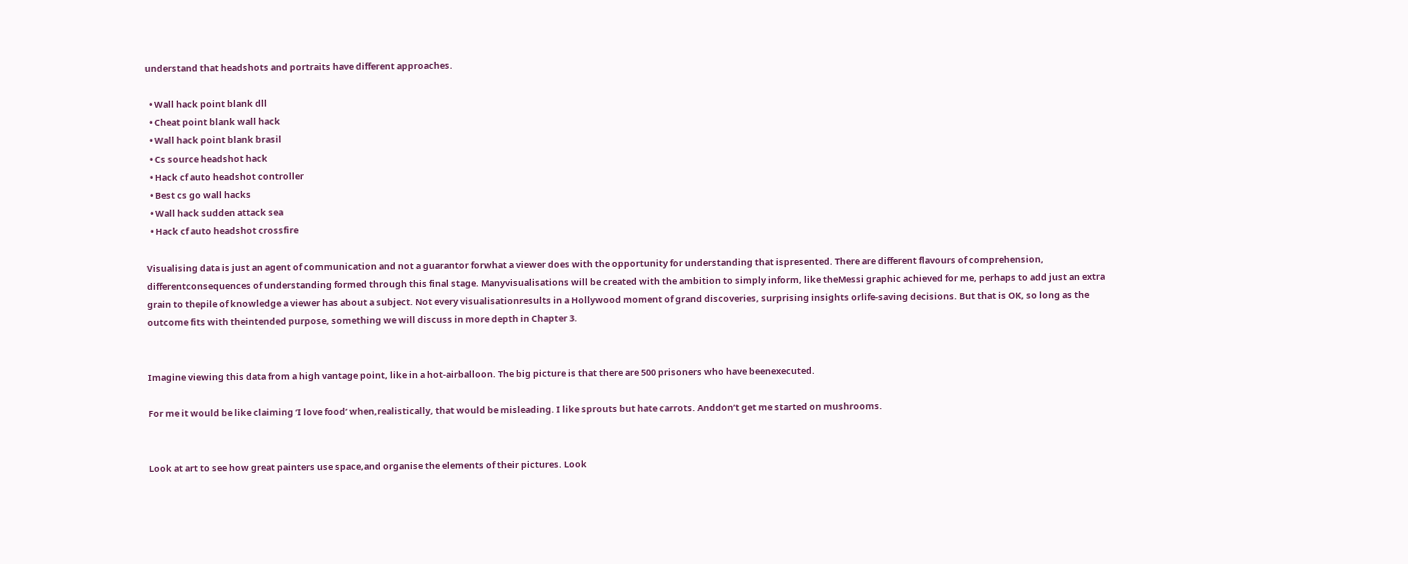understand that headshots and portraits have different approaches.

  • Wall hack point blank dll
  • Cheat point blank wall hack
  • Wall hack point blank brasil
  • Cs source headshot hack
  • Hack cf auto headshot controller
  • Best cs go wall hacks
  • Wall hack sudden attack sea
  • Hack cf auto headshot crossfire

Visualising data is just an agent of communication and not a guarantor forwhat a viewer does with the opportunity for understanding that ispresented. There are different flavours of comprehension, differentconsequences of understanding formed through this final stage. Manyvisualisations will be created with the ambition to simply inform, like theMessi graphic achieved for me, perhaps to add just an extra grain to thepile of knowledge a viewer has about a subject. Not every visualisationresults in a Hollywood moment of grand discoveries, surprising insights orlife-saving decisions. But that is OK, so long as the outcome fits with theintended purpose, something we will discuss in more depth in Chapter 3.


Imagine viewing this data from a high vantage point, like in a hot-airballoon. The big picture is that there are 500 prisoners who have beenexecuted.

For me it would be like claiming ‘I love food’ when,realistically, that would be misleading. I like sprouts but hate carrots. Anddon’t get me started on mushrooms.


Look at art to see how great painters use space,and organise the elements of their pictures. Look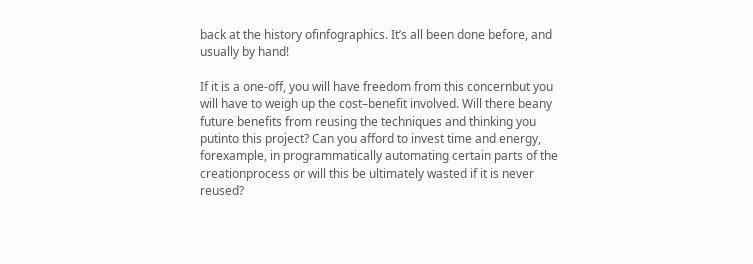back at the history ofinfographics. It’s all been done before, and usually by hand!

If it is a one-off, you will have freedom from this concernbut you will have to weigh up the cost–benefit involved. Will there beany future benefits from reusing the techniques and thinking you putinto this project? Can you afford to invest time and energy, forexample, in programmatically automating certain parts of the creationprocess or will this be ultimately wasted if it is never reused?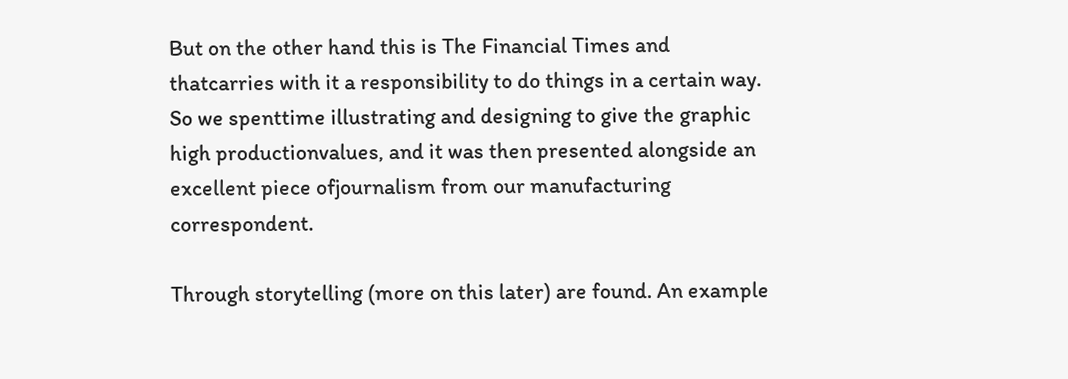But on the other hand this is The Financial Times and thatcarries with it a responsibility to do things in a certain way. So we spenttime illustrating and designing to give the graphic high productionvalues, and it was then presented alongside an excellent piece ofjournalism from our manufacturing correspondent.

Through storytelling (more on this later) are found. An example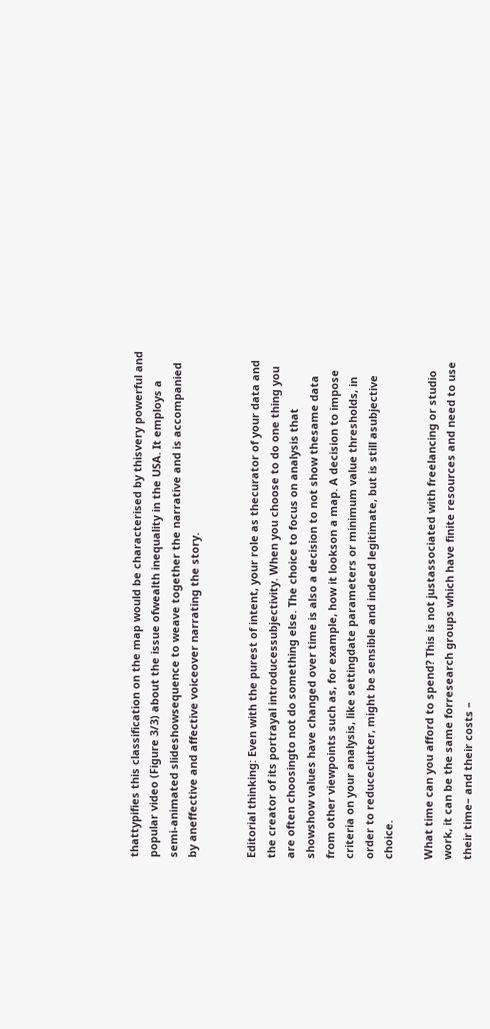thattypifies this classification on the map would be characterised by thisvery powerful and popular video (Figure 3/3) about the issue ofwealth inequality in the USA. It employs a semi-animated slideshowsequence to weave together the narrative and is accompanied by aneffective and affective voiceover narrating the story.


Editorial thinking: Even with the purest of intent, your role as thecurator of your data and the creator of its portrayal introducessubjectivity. When you choose to do one thing you are often choosingto not do something else. The choice to focus on analysis that showshow values have changed over time is also a decision to not show thesame data from other viewpoints such as, for example, how it lookson a map. A decision to impose criteria on your analysis, like settingdate parameters or minimum value thresholds, in order to reduceclutter, might be sensible and indeed legitimate, but is still asubjective choice.

What time can you afford to spend? This is not justassociated with freelancing or studio work, it can be the same forresearch groups which have finite resources and need to use their time– and their costs –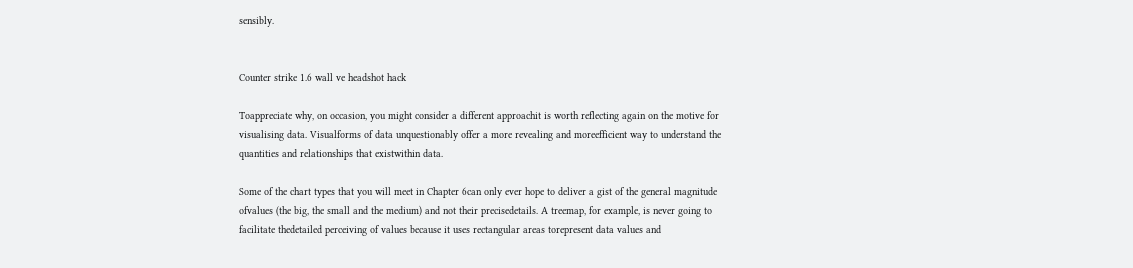sensibly.


Counter strike 1.6 wall ve headshot hack

Toappreciate why, on occasion, you might consider a different approachit is worth reflecting again on the motive for visualising data. Visualforms of data unquestionably offer a more revealing and moreefficient way to understand the quantities and relationships that existwithin data.

Some of the chart types that you will meet in Chapter 6can only ever hope to deliver a gist of the general magnitude ofvalues (the big, the small and the medium) and not their precisedetails. A treemap, for example, is never going to facilitate thedetailed perceiving of values because it uses rectangular areas torepresent data values and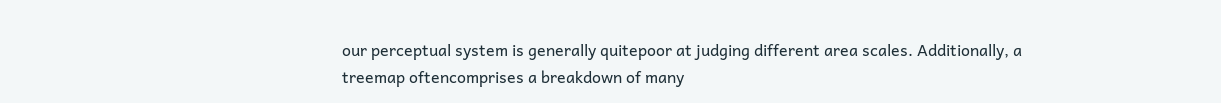our perceptual system is generally quitepoor at judging different area scales. Additionally, a treemap oftencomprises a breakdown of many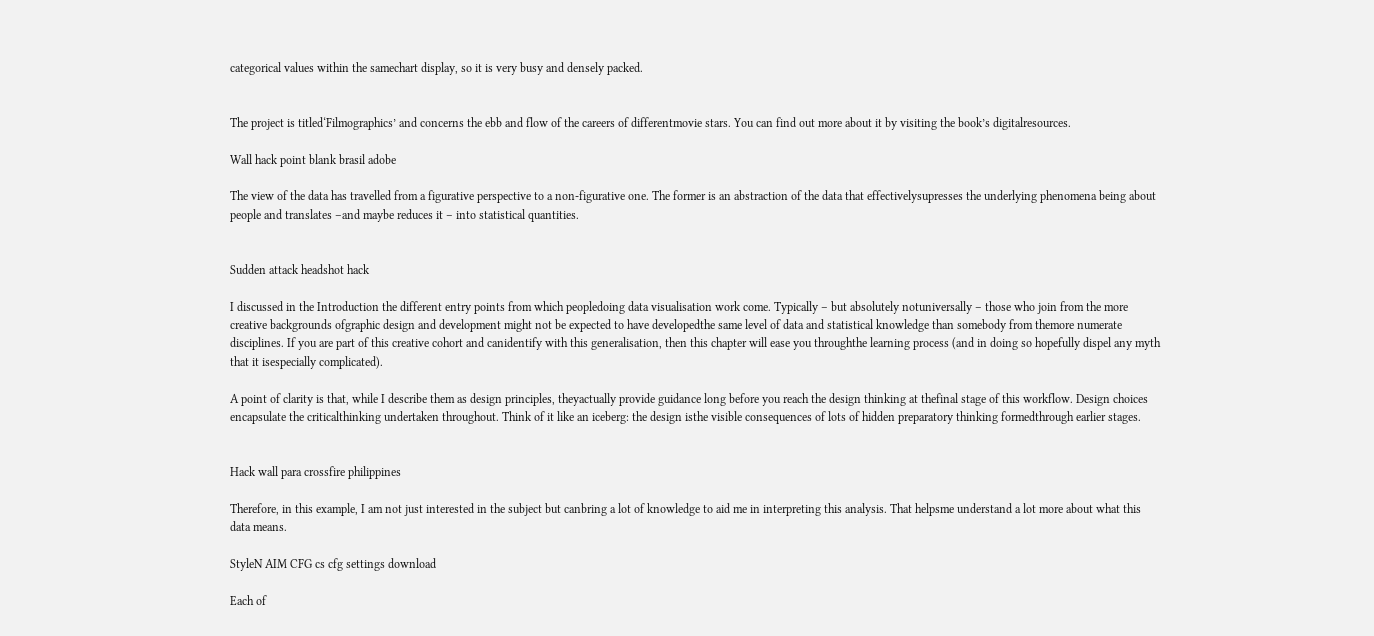categorical values within the samechart display, so it is very busy and densely packed.


The project is titled‘Filmographics’ and concerns the ebb and flow of the careers of differentmovie stars. You can find out more about it by visiting the book’s digitalresources.

Wall hack point blank brasil adobe

The view of the data has travelled from a figurative perspective to a non-figurative one. The former is an abstraction of the data that effectivelysupresses the underlying phenomena being about people and translates –and maybe reduces it – into statistical quantities.


Sudden attack headshot hack

I discussed in the Introduction the different entry points from which peopledoing data visualisation work come. Typically – but absolutely notuniversally – those who join from the more creative backgrounds ofgraphic design and development might not be expected to have developedthe same level of data and statistical knowledge than somebody from themore numerate disciplines. If you are part of this creative cohort and canidentify with this generalisation, then this chapter will ease you throughthe learning process (and in doing so hopefully dispel any myth that it isespecially complicated).

A point of clarity is that, while I describe them as design principles, theyactually provide guidance long before you reach the design thinking at thefinal stage of this workflow. Design choices encapsulate the criticalthinking undertaken throughout. Think of it like an iceberg: the design isthe visible consequences of lots of hidden preparatory thinking formedthrough earlier stages.


Hack wall para crossfire philippines

Therefore, in this example, I am not just interested in the subject but canbring a lot of knowledge to aid me in interpreting this analysis. That helpsme understand a lot more about what this data means.

StyleN AIM CFG cs cfg settings download

Each of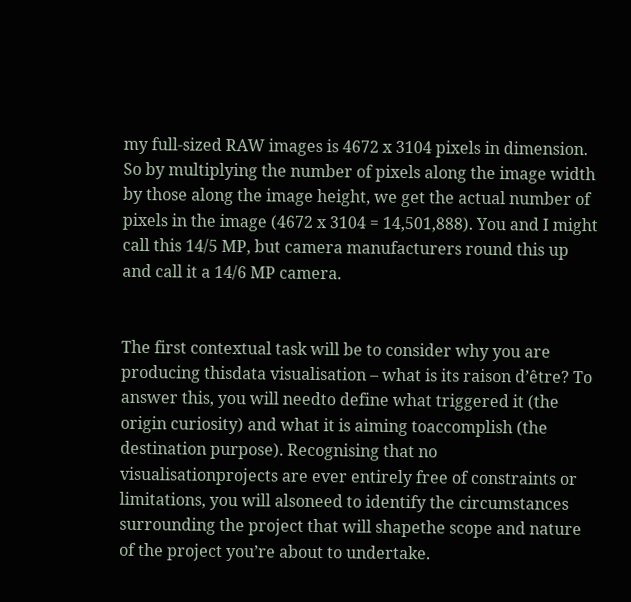my full-sized RAW images is 4672 x 3104 pixels in dimension. So by multiplying the number of pixels along the image width by those along the image height, we get the actual number of pixels in the image (4672 x 3104 = 14,501,888). You and I might call this 14/5 MP, but camera manufacturers round this up and call it a 14/6 MP camera.


The first contextual task will be to consider why you are producing thisdata visualisation – what is its raison d’être? To answer this, you will needto define what triggered it (the origin curiosity) and what it is aiming toaccomplish (the destination purpose). Recognising that no visualisationprojects are ever entirely free of constraints or limitations, you will alsoneed to identify the circumstances surrounding the project that will shapethe scope and nature of the project you’re about to undertake.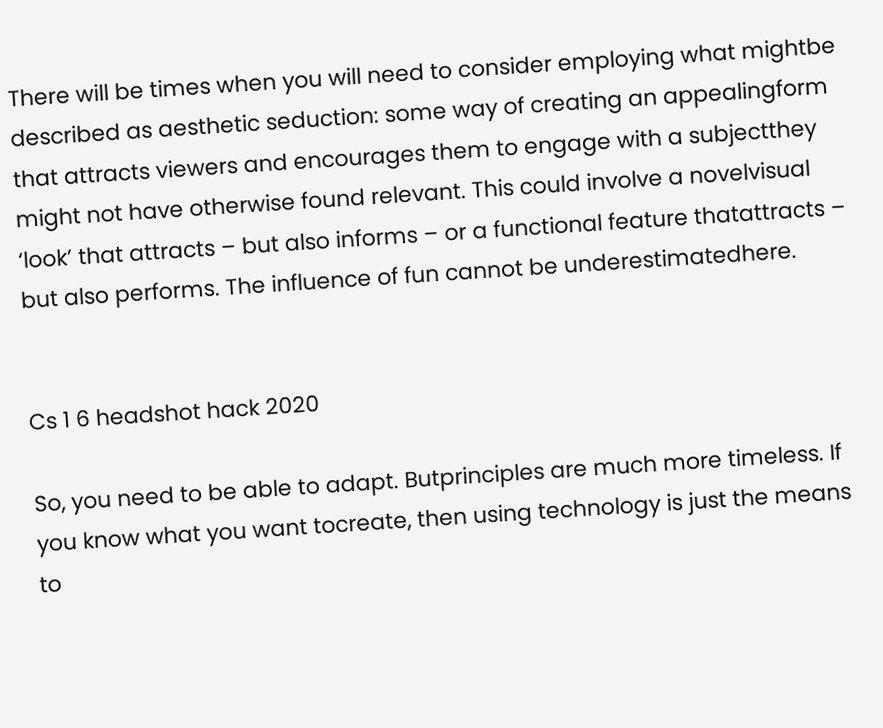There will be times when you will need to consider employing what mightbe described as aesthetic seduction: some way of creating an appealingform that attracts viewers and encourages them to engage with a subjectthey might not have otherwise found relevant. This could involve a novelvisual ‘look’ that attracts – but also informs – or a functional feature thatattracts – but also performs. The influence of fun cannot be underestimatedhere.


Cs 1 6 headshot hack 2020

So, you need to be able to adapt. Butprinciples are much more timeless. If you know what you want tocreate, then using technology is just the means to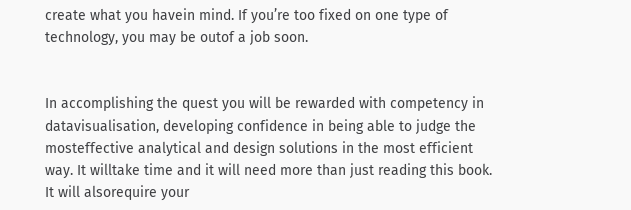create what you havein mind. If you’re too fixed on one type of technology, you may be outof a job soon.


In accomplishing the quest you will be rewarded with competency in datavisualisation, developing confidence in being able to judge the mosteffective analytical and design solutions in the most efficient way. It willtake time and it will need more than just reading this book. It will alsorequire your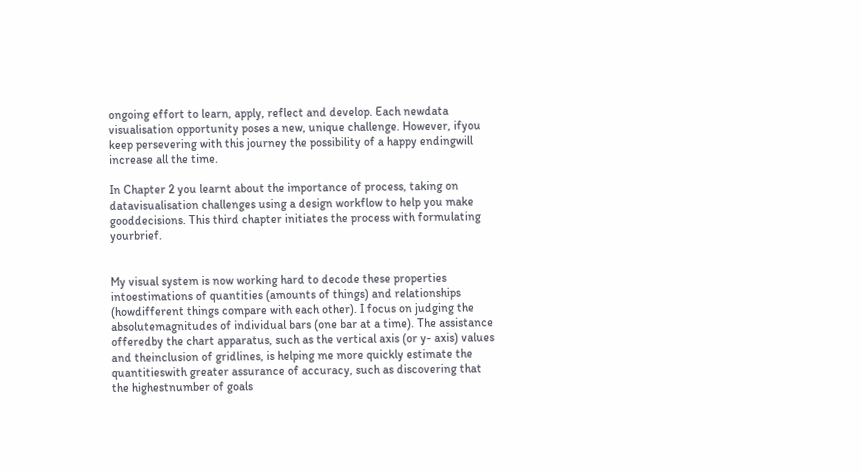ongoing effort to learn, apply, reflect and develop. Each newdata visualisation opportunity poses a new, unique challenge. However, ifyou keep persevering with this journey the possibility of a happy endingwill increase all the time.

In Chapter 2 you learnt about the importance of process, taking on datavisualisation challenges using a design workflow to help you make gooddecisions. This third chapter initiates the process with formulating yourbrief.


My visual system is now working hard to decode these properties intoestimations of quantities (amounts of things) and relationships (howdifferent things compare with each other). I focus on judging the absolutemagnitudes of individual bars (one bar at a time). The assistance offeredby the chart apparatus, such as the vertical axis (or y- axis) values and theinclusion of gridlines, is helping me more quickly estimate the quantitieswith greater assurance of accuracy, such as discovering that the highestnumber of goals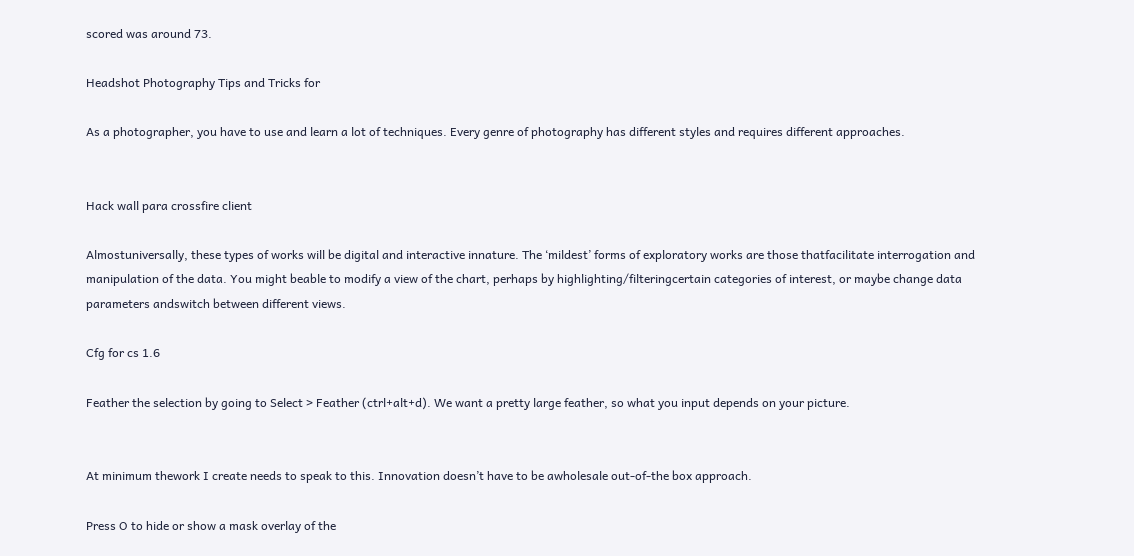scored was around 73.

Headshot Photography Tips and Tricks for

As a photographer, you have to use and learn a lot of techniques. Every genre of photography has different styles and requires different approaches.


Hack wall para crossfire client

Almostuniversally, these types of works will be digital and interactive innature. The ‘mildest’ forms of exploratory works are those thatfacilitate interrogation and manipulation of the data. You might beable to modify a view of the chart, perhaps by highlighting/filteringcertain categories of interest, or maybe change data parameters andswitch between different views.

Cfg for cs 1.6

Feather the selection by going to Select > Feather (ctrl+alt+d). We want a pretty large feather, so what you input depends on your picture.


At minimum thework I create needs to speak to this. Innovation doesn’t have to be awholesale out-of-the box approach.

Press O to hide or show a mask overlay of the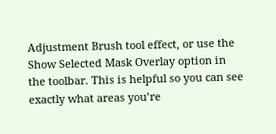Adjustment Brush tool effect, or use the Show Selected Mask Overlay option in the toolbar. This is helpful so you can see exactly what areas you’re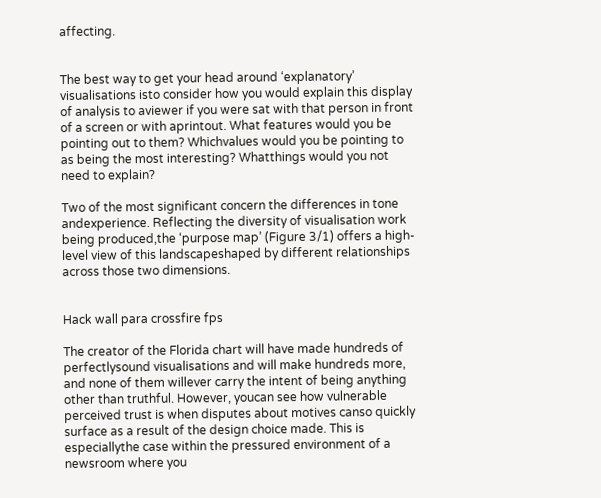affecting.


The best way to get your head around ‘explanatory’ visualisations isto consider how you would explain this display of analysis to aviewer if you were sat with that person in front of a screen or with aprintout. What features would you be pointing out to them? Whichvalues would you be pointing to as being the most interesting? Whatthings would you not need to explain?

Two of the most significant concern the differences in tone andexperience. Reflecting the diversity of visualisation work being produced,the ‘purpose map’ (Figure 3/1) offers a high-level view of this landscapeshaped by different relationships across those two dimensions.


Hack wall para crossfire fps

The creator of the Florida chart will have made hundreds of perfectlysound visualisations and will make hundreds more, and none of them willever carry the intent of being anything other than truthful. However, youcan see how vulnerable perceived trust is when disputes about motives canso quickly surface as a result of the design choice made. This is especiallythe case within the pressured environment of a newsroom where you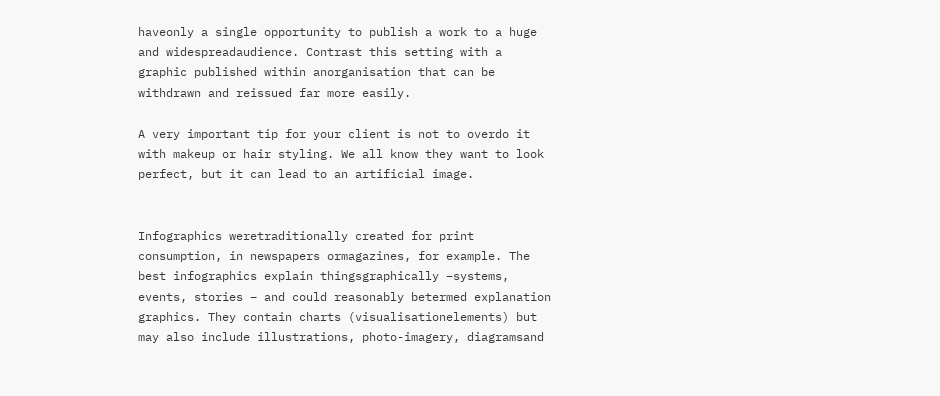haveonly a single opportunity to publish a work to a huge and widespreadaudience. Contrast this setting with a graphic published within anorganisation that can be withdrawn and reissued far more easily.

A very important tip for your client is not to overdo it with makeup or hair styling. We all know they want to look perfect, but it can lead to an artificial image.


Infographics weretraditionally created for print consumption, in newspapers ormagazines, for example. The best infographics explain thingsgraphically –systems, events, stories – and could reasonably betermed explanation graphics. They contain charts (visualisationelements) but may also include illustrations, photo-imagery, diagramsand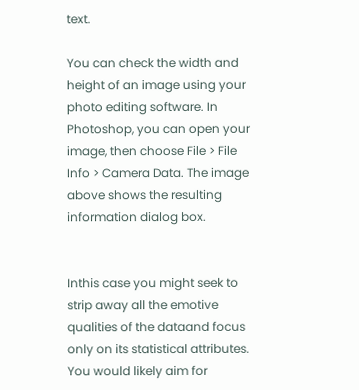text.

You can check the width and height of an image using your photo editing software. In Photoshop, you can open your image, then choose File > File Info > Camera Data. The image above shows the resulting information dialog box.


Inthis case you might seek to strip away all the emotive qualities of the dataand focus only on its statistical attributes. You would likely aim for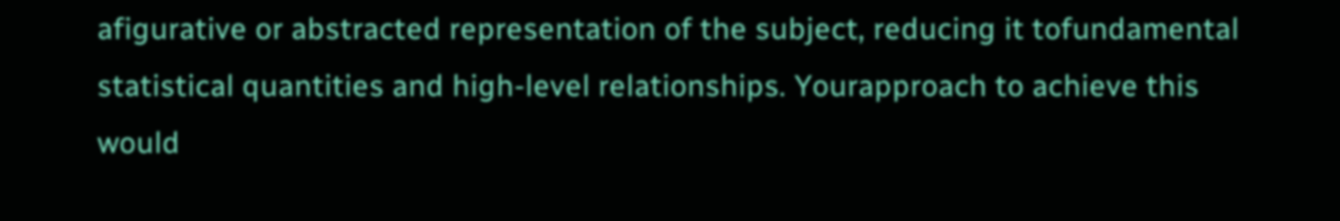afigurative or abstracted representation of the subject, reducing it tofundamental statistical quantities and high-level relationships. Yourapproach to achieve this would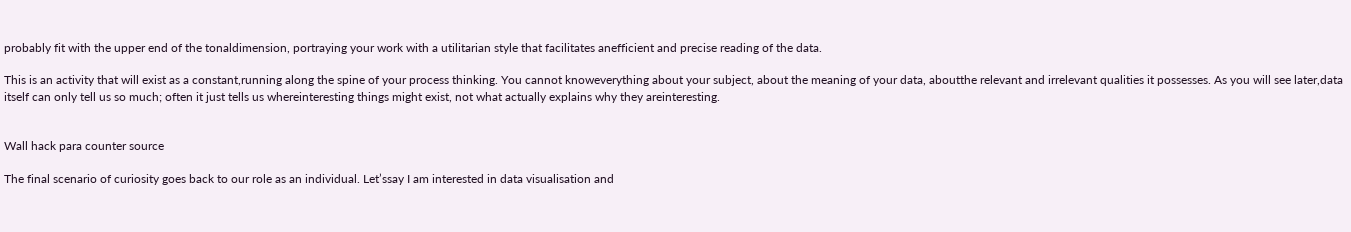probably fit with the upper end of the tonaldimension, portraying your work with a utilitarian style that facilitates anefficient and precise reading of the data.

This is an activity that will exist as a constant,running along the spine of your process thinking. You cannot knoweverything about your subject, about the meaning of your data, aboutthe relevant and irrelevant qualities it possesses. As you will see later,data itself can only tell us so much; often it just tells us whereinteresting things might exist, not what actually explains why they areinteresting.


Wall hack para counter source

The final scenario of curiosity goes back to our role as an individual. Let’ssay I am interested in data visualisation and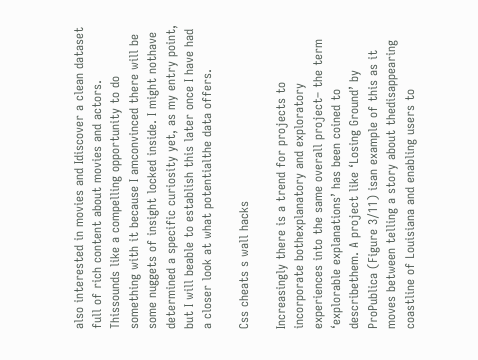also interested in movies and Idiscover a clean dataset full of rich content about movies and actors. Thissounds like a compelling opportunity to do something with it because I amconvinced there will be some nuggets of insight locked inside. I might nothave determined a specific curiosity yet, as my entry point, but I will beable to establish this later once I have had a closer look at what potentialthe data offers.

Css cheats s wall hacks

Increasingly there is a trend for projects to incorporate bothexplanatory and exploratory experiences into the same overall project– the term ‘explorable explanations’ has been coined to describethem. A project like ‘Losing Ground’ by ProPublica (Figure 3/11) isan example of this as it moves between telling a story about thedisappearing coastline of Louisiana and enabling users to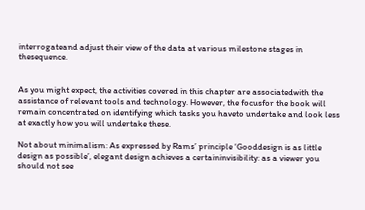interrogateand adjust their view of the data at various milestone stages in thesequence.


As you might expect, the activities covered in this chapter are associatedwith the assistance of relevant tools and technology. However, the focusfor the book will remain concentrated on identifying which tasks you haveto undertake and look less at exactly how you will undertake these.

Not about minimalism: As expressed by Rams’ principle ‘Gooddesign is as little design as possible’, elegant design achieves a certaininvisibility: as a viewer you should not see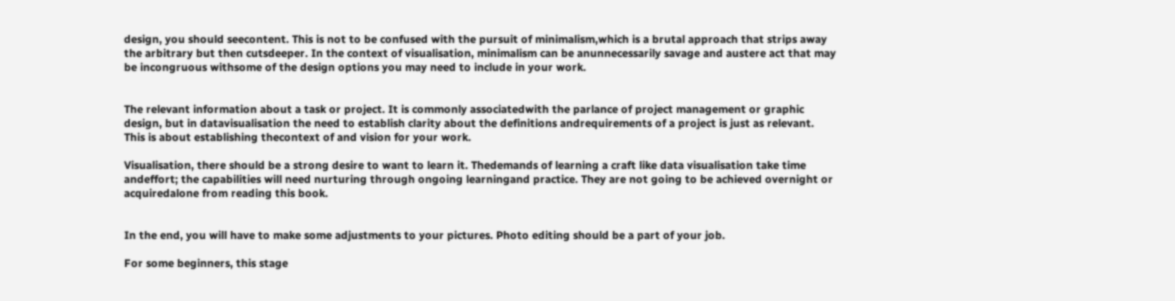design, you should seecontent. This is not to be confused with the pursuit of minimalism,which is a brutal approach that strips away the arbitrary but then cutsdeeper. In the context of visualisation, minimalism can be anunnecessarily savage and austere act that may be incongruous withsome of the design options you may need to include in your work.


The relevant information about a task or project. It is commonly associatedwith the parlance of project management or graphic design, but in datavisualisation the need to establish clarity about the definitions andrequirements of a project is just as relevant. This is about establishing thecontext of and vision for your work.

Visualisation, there should be a strong desire to want to learn it. Thedemands of learning a craft like data visualisation take time andeffort; the capabilities will need nurturing through ongoing learningand practice. They are not going to be achieved overnight or acquiredalone from reading this book.


In the end, you will have to make some adjustments to your pictures. Photo editing should be a part of your job.

For some beginners, this stage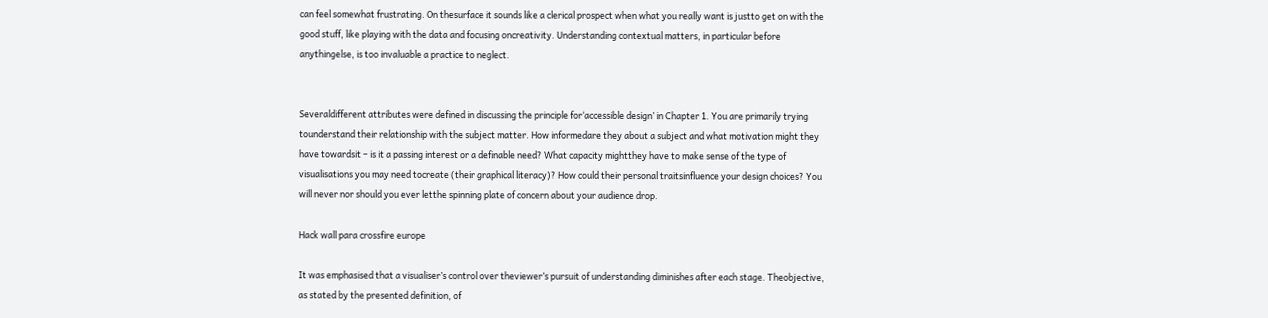can feel somewhat frustrating. On thesurface it sounds like a clerical prospect when what you really want is justto get on with the good stuff, like playing with the data and focusing oncreativity. Understanding contextual matters, in particular before anythingelse, is too invaluable a practice to neglect.


Severaldifferent attributes were defined in discussing the principle for‘accessible design’ in Chapter 1. You are primarily trying tounderstand their relationship with the subject matter. How informedare they about a subject and what motivation might they have towardsit – is it a passing interest or a definable need? What capacity mightthey have to make sense of the type of visualisations you may need tocreate (their graphical literacy)? How could their personal traitsinfluence your design choices? You will never nor should you ever letthe spinning plate of concern about your audience drop.

Hack wall para crossfire europe

It was emphasised that a visualiser’s control over theviewer’s pursuit of understanding diminishes after each stage. Theobjective, as stated by the presented definition, of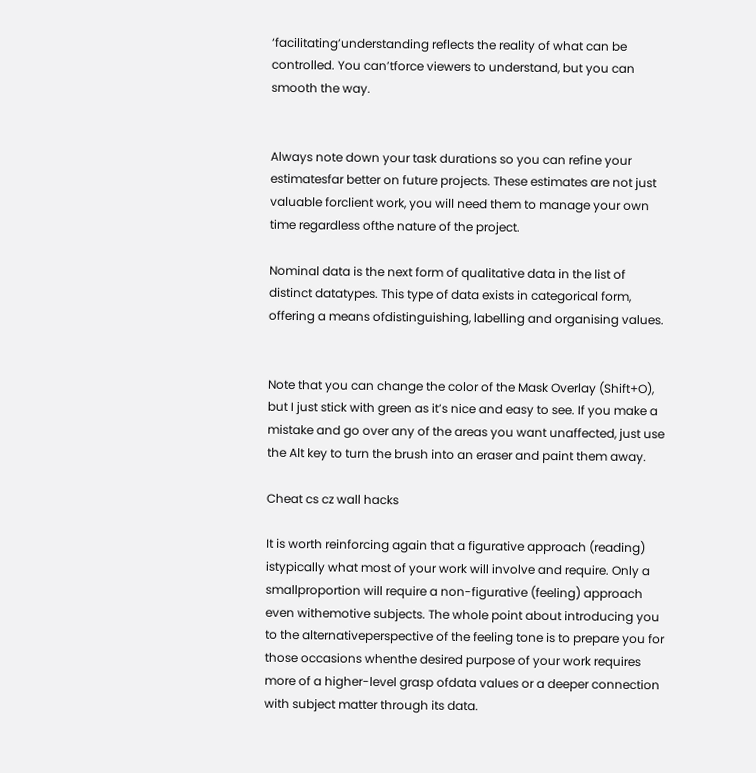‘facilitating’understanding reflects the reality of what can be controlled. You can’tforce viewers to understand, but you can smooth the way.


Always note down your task durations so you can refine your estimatesfar better on future projects. These estimates are not just valuable forclient work, you will need them to manage your own time regardless ofthe nature of the project.

Nominal data is the next form of qualitative data in the list of distinct datatypes. This type of data exists in categorical form, offering a means ofdistinguishing, labelling and organising values.


Note that you can change the color of the Mask Overlay (Shift+O), but I just stick with green as it’s nice and easy to see. If you make a mistake and go over any of the areas you want unaffected, just use the Alt key to turn the brush into an eraser and paint them away.

Cheat cs cz wall hacks

It is worth reinforcing again that a figurative approach (reading) istypically what most of your work will involve and require. Only a smallproportion will require a non-figurative (feeling) approach even withemotive subjects. The whole point about introducing you to the alternativeperspective of the feeling tone is to prepare you for those occasions whenthe desired purpose of your work requires more of a higher-level grasp ofdata values or a deeper connection with subject matter through its data.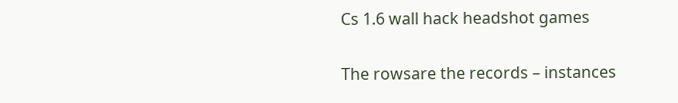Cs 1.6 wall hack headshot games

The rowsare the records – instances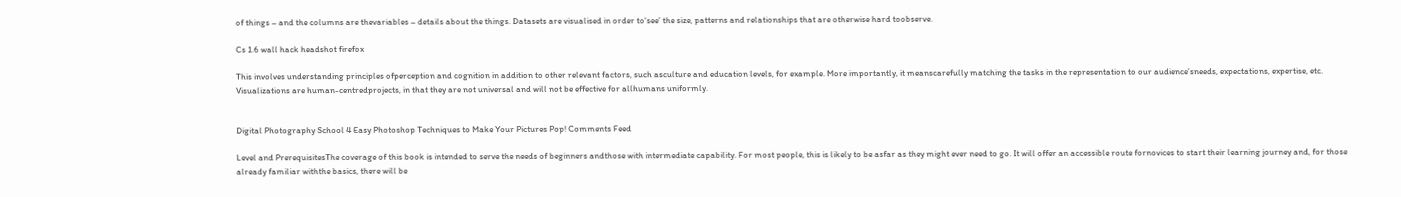of things – and the columns are thevariables – details about the things. Datasets are visualised in order to‘see’ the size, patterns and relationships that are otherwise hard toobserve.

Cs 1.6 wall hack headshot firefox

This involves understanding principles ofperception and cognition in addition to other relevant factors, such asculture and education levels, for example. More importantly, it meanscarefully matching the tasks in the representation to our audience’sneeds, expectations, expertise, etc. Visualizations are human-centredprojects, in that they are not universal and will not be effective for allhumans uniformly.


Digital Photography School 4 Easy Photoshop Techniques to Make Your Pictures Pop! Comments Feed

Level and PrerequisitesThe coverage of this book is intended to serve the needs of beginners andthose with intermediate capability. For most people, this is likely to be asfar as they might ever need to go. It will offer an accessible route fornovices to start their learning journey and, for those already familiar withthe basics, there will be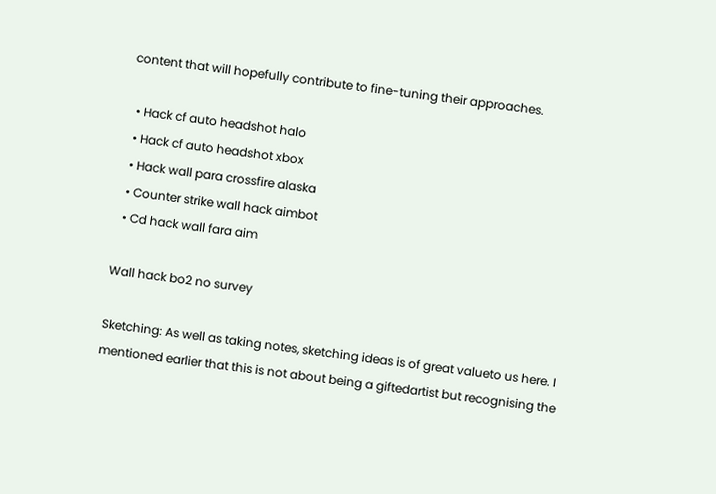content that will hopefully contribute to fine-tuning their approaches.

  • Hack cf auto headshot halo
  • Hack cf auto headshot xbox
  • Hack wall para crossfire alaska
  • Counter strike wall hack aimbot
  • Cd hack wall fara aim

Wall hack bo2 no survey

Sketching: As well as taking notes, sketching ideas is of great valueto us here. I mentioned earlier that this is not about being a giftedartist but recognising the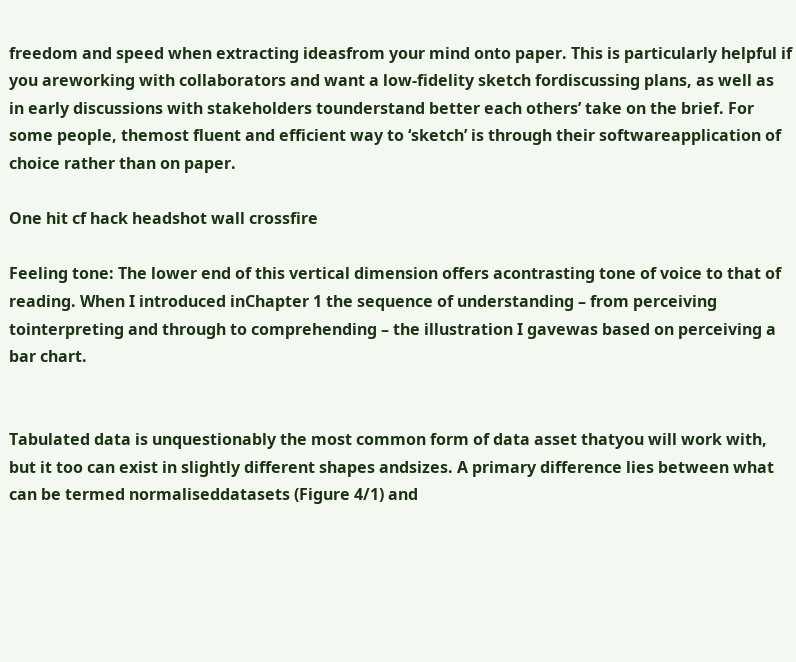freedom and speed when extracting ideasfrom your mind onto paper. This is particularly helpful if you areworking with collaborators and want a low-fidelity sketch fordiscussing plans, as well as in early discussions with stakeholders tounderstand better each others’ take on the brief. For some people, themost fluent and efficient way to ‘sketch’ is through their softwareapplication of choice rather than on paper.

One hit cf hack headshot wall crossfire

Feeling tone: The lower end of this vertical dimension offers acontrasting tone of voice to that of reading. When I introduced inChapter 1 the sequence of understanding – from perceiving tointerpreting and through to comprehending – the illustration I gavewas based on perceiving a bar chart.


Tabulated data is unquestionably the most common form of data asset thatyou will work with, but it too can exist in slightly different shapes andsizes. A primary difference lies between what can be termed normaliseddatasets (Figure 4/1) and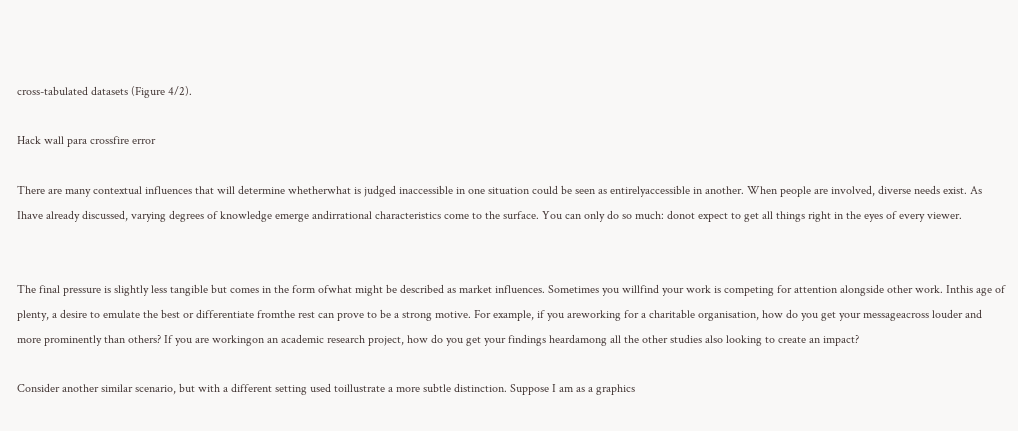cross-tabulated datasets (Figure 4/2).

Hack wall para crossfire error

There are many contextual influences that will determine whetherwhat is judged inaccessible in one situation could be seen as entirelyaccessible in another. When people are involved, diverse needs exist. As Ihave already discussed, varying degrees of knowledge emerge andirrational characteristics come to the surface. You can only do so much: donot expect to get all things right in the eyes of every viewer.


The final pressure is slightly less tangible but comes in the form ofwhat might be described as market influences. Sometimes you willfind your work is competing for attention alongside other work. Inthis age of plenty, a desire to emulate the best or differentiate fromthe rest can prove to be a strong motive. For example, if you areworking for a charitable organisation, how do you get your messageacross louder and more prominently than others? If you are workingon an academic research project, how do you get your findings heardamong all the other studies also looking to create an impact?

Consider another similar scenario, but with a different setting used toillustrate a more subtle distinction. Suppose I am as a graphics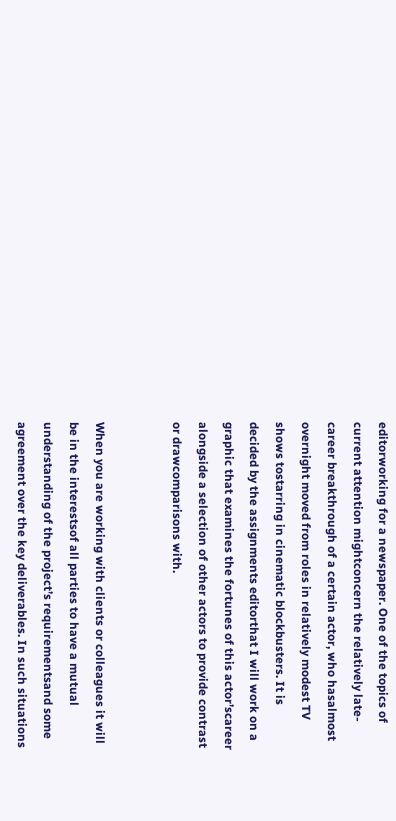editorworking for a newspaper. One of the topics of current attention mightconcern the relatively late-career breakthrough of a certain actor, who hasalmost overnight moved from roles in relatively modest TV shows tostarring in cinematic blockbusters. It is decided by the assignments editorthat I will work on a graphic that examines the fortunes of this actor’scareer alongside a selection of other actors to provide contrast or drawcomparisons with.


When you are working with clients or colleagues it will be in the interestsof all parties to have a mutual understanding of the project’s requirementsand some agreement over the key deliverables. In such situations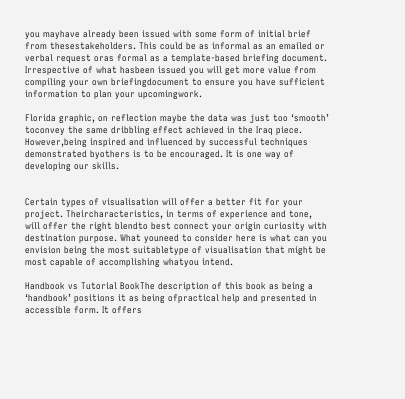you mayhave already been issued with some form of initial brief from thesestakeholders. This could be as informal as an emailed or verbal request oras formal as a template-based briefing document. Irrespective of what hasbeen issued you will get more value from compiling your own briefingdocument to ensure you have sufficient information to plan your upcomingwork.

Florida graphic, on reflection maybe the data was just too ‘smooth’ toconvey the same dribbling effect achieved in the Iraq piece. However,being inspired and influenced by successful techniques demonstrated byothers is to be encouraged. It is one way of developing our skills.


Certain types of visualisation will offer a better fit for your project. Theircharacteristics, in terms of experience and tone, will offer the right blendto best connect your origin curiosity with destination purpose. What youneed to consider here is what can you envision being the most suitabletype of visualisation that might be most capable of accomplishing whatyou intend.

Handbook vs Tutorial BookThe description of this book as being a ‘handbook’ positions it as being ofpractical help and presented in accessible form. It offers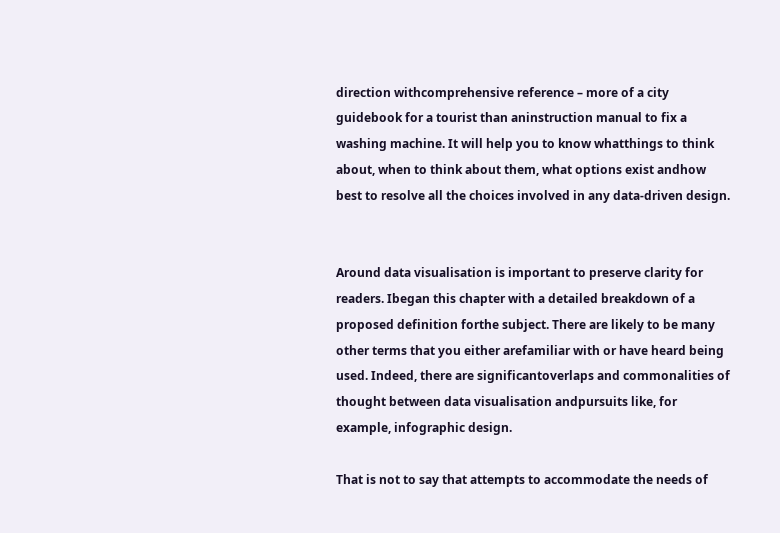direction withcomprehensive reference – more of a city guidebook for a tourist than aninstruction manual to fix a washing machine. It will help you to know whatthings to think about, when to think about them, what options exist andhow best to resolve all the choices involved in any data-driven design.


Around data visualisation is important to preserve clarity for readers. Ibegan this chapter with a detailed breakdown of a proposed definition forthe subject. There are likely to be many other terms that you either arefamiliar with or have heard being used. Indeed, there are significantoverlaps and commonalities of thought between data visualisation andpursuits like, for example, infographic design.

That is not to say that attempts to accommodate the needs of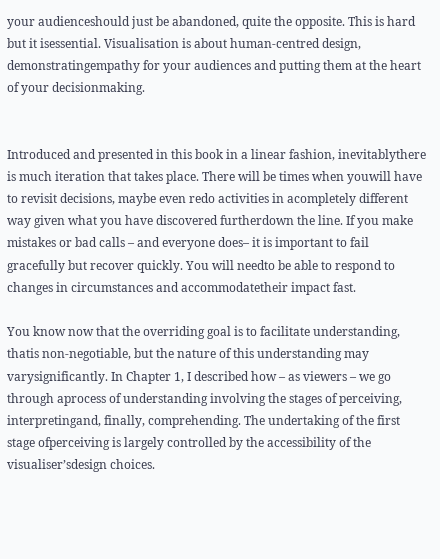your audienceshould just be abandoned, quite the opposite. This is hard but it isessential. Visualisation is about human-centred design, demonstratingempathy for your audiences and putting them at the heart of your decisionmaking.


Introduced and presented in this book in a linear fashion, inevitablythere is much iteration that takes place. There will be times when youwill have to revisit decisions, maybe even redo activities in acompletely different way given what you have discovered furtherdown the line. If you make mistakes or bad calls – and everyone does– it is important to fail gracefully but recover quickly. You will needto be able to respond to changes in circumstances and accommodatetheir impact fast.

You know now that the overriding goal is to facilitate understanding, thatis non-negotiable, but the nature of this understanding may varysignificantly. In Chapter 1, I described how – as viewers – we go through aprocess of understanding involving the stages of perceiving, interpretingand, finally, comprehending. The undertaking of the first stage ofperceiving is largely controlled by the accessibility of the visualiser’sdesign choices.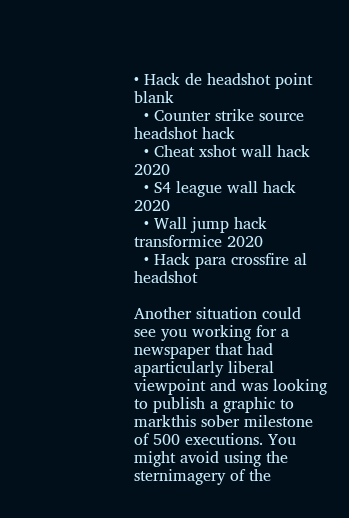• Hack de headshot point blank
  • Counter strike source headshot hack
  • Cheat xshot wall hack 2020
  • S4 league wall hack 2020
  • Wall jump hack transformice 2020
  • Hack para crossfire al headshot

Another situation could see you working for a newspaper that had aparticularly liberal viewpoint and was looking to publish a graphic to markthis sober milestone of 500 executions. You might avoid using the sternimagery of the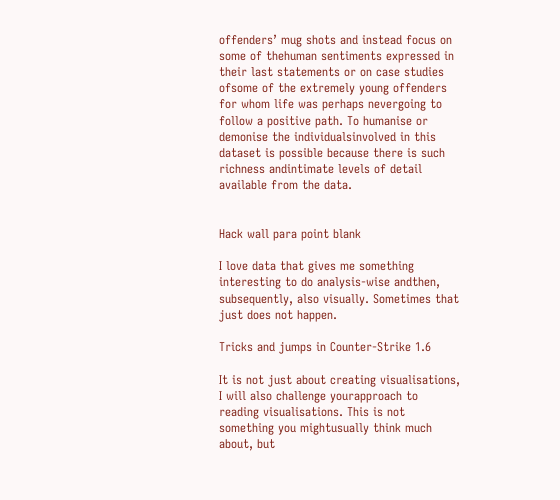offenders’ mug shots and instead focus on some of thehuman sentiments expressed in their last statements or on case studies ofsome of the extremely young offenders for whom life was perhaps nevergoing to follow a positive path. To humanise or demonise the individualsinvolved in this dataset is possible because there is such richness andintimate levels of detail available from the data.


Hack wall para point blank

I love data that gives me something interesting to do analysis-wise andthen, subsequently, also visually. Sometimes that just does not happen.

Tricks and jumps in Counter-Strike 1.6

It is not just about creating visualisations, I will also challenge yourapproach to reading visualisations. This is not something you mightusually think much about, but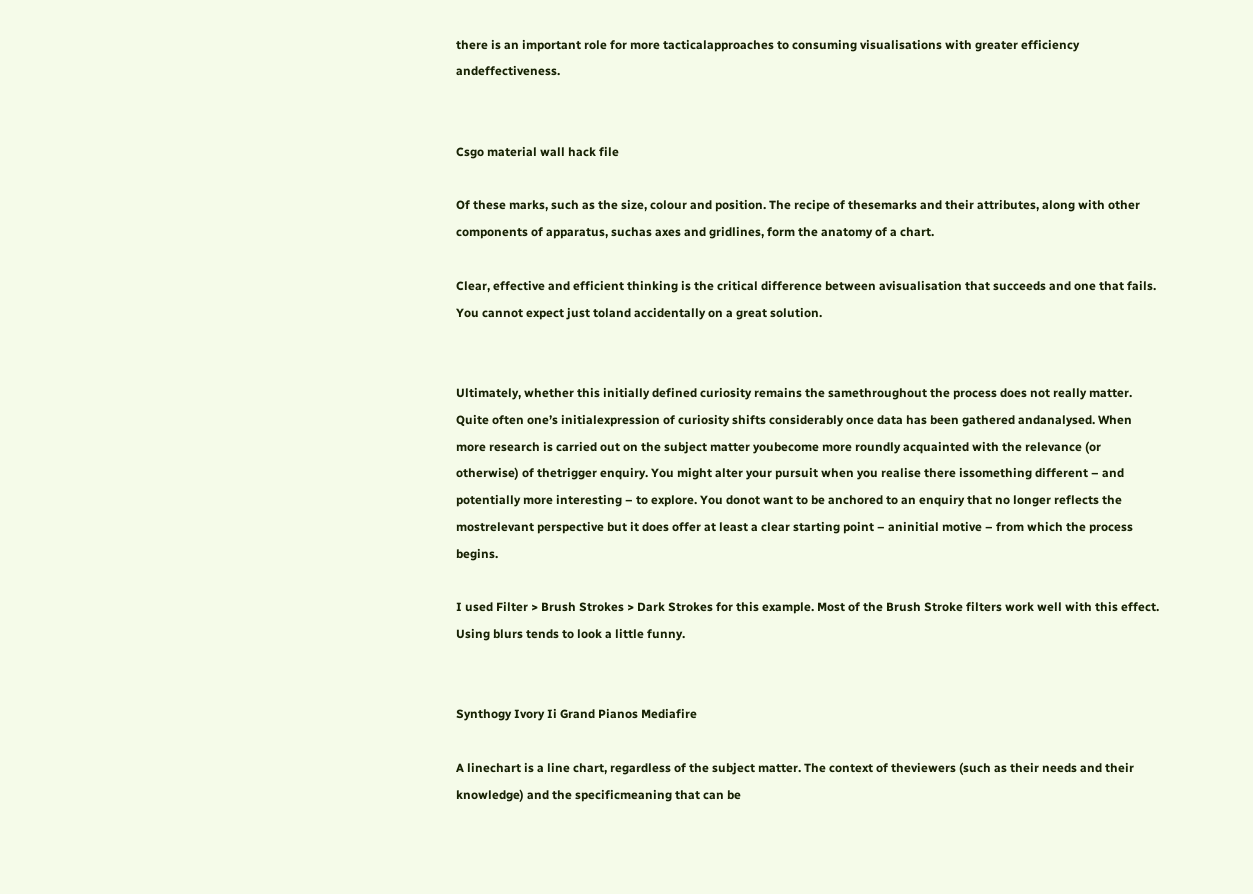there is an important role for more tacticalapproaches to consuming visualisations with greater efficiency andeffectiveness.


Csgo material wall hack file

Of these marks, such as the size, colour and position. The recipe of thesemarks and their attributes, along with other components of apparatus, suchas axes and gridlines, form the anatomy of a chart.

Clear, effective and efficient thinking is the critical difference between avisualisation that succeeds and one that fails. You cannot expect just toland accidentally on a great solution.


Ultimately, whether this initially defined curiosity remains the samethroughout the process does not really matter. Quite often one’s initialexpression of curiosity shifts considerably once data has been gathered andanalysed. When more research is carried out on the subject matter youbecome more roundly acquainted with the relevance (or otherwise) of thetrigger enquiry. You might alter your pursuit when you realise there issomething different – and potentially more interesting – to explore. You donot want to be anchored to an enquiry that no longer reflects the mostrelevant perspective but it does offer at least a clear starting point – aninitial motive – from which the process begins.

I used Filter > Brush Strokes > Dark Strokes for this example. Most of the Brush Stroke filters work well with this effect. Using blurs tends to look a little funny.


Synthogy Ivory Ii Grand Pianos Mediafire

A linechart is a line chart, regardless of the subject matter. The context of theviewers (such as their needs and their knowledge) and the specificmeaning that can be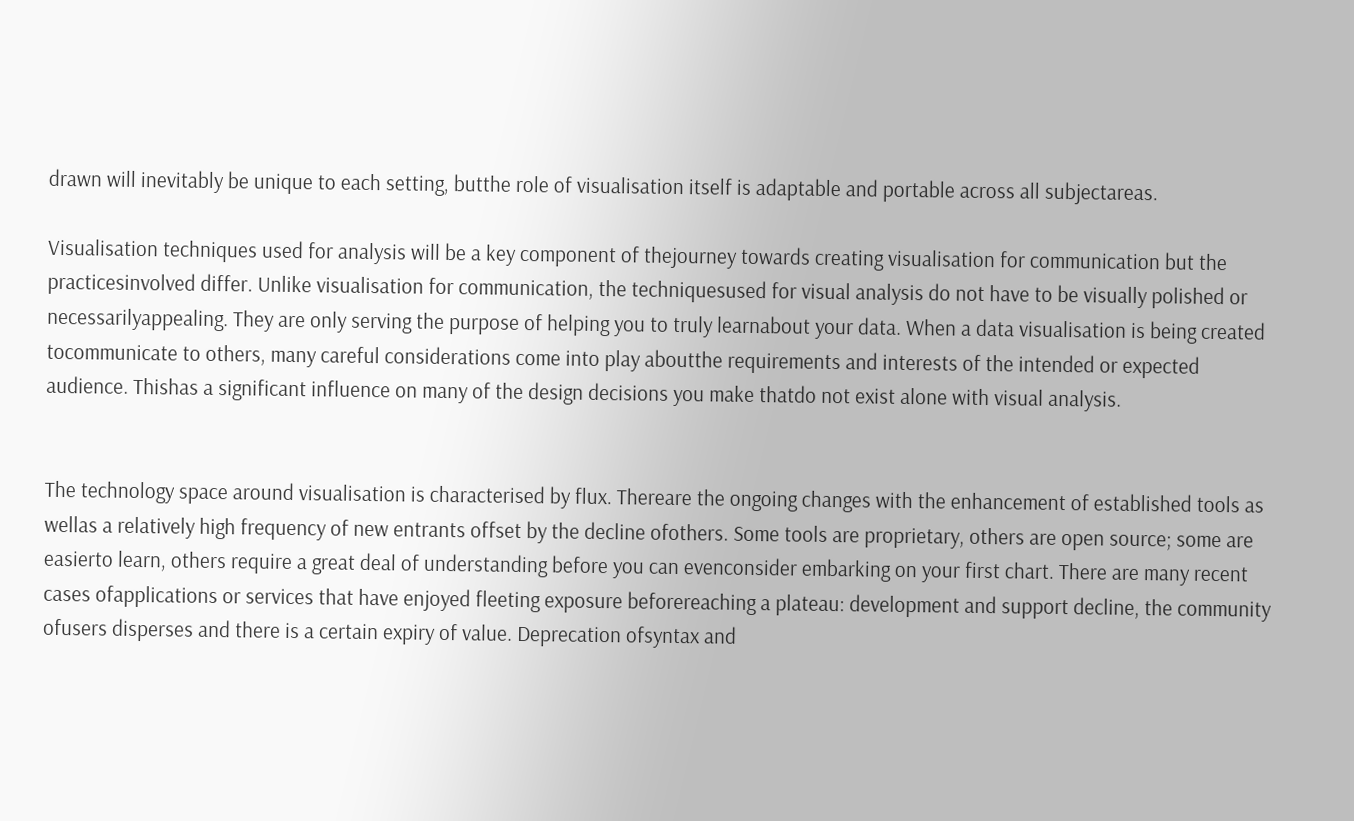drawn will inevitably be unique to each setting, butthe role of visualisation itself is adaptable and portable across all subjectareas.

Visualisation techniques used for analysis will be a key component of thejourney towards creating visualisation for communication but the practicesinvolved differ. Unlike visualisation for communication, the techniquesused for visual analysis do not have to be visually polished or necessarilyappealing. They are only serving the purpose of helping you to truly learnabout your data. When a data visualisation is being created tocommunicate to others, many careful considerations come into play aboutthe requirements and interests of the intended or expected audience. Thishas a significant influence on many of the design decisions you make thatdo not exist alone with visual analysis.


The technology space around visualisation is characterised by flux. Thereare the ongoing changes with the enhancement of established tools as wellas a relatively high frequency of new entrants offset by the decline ofothers. Some tools are proprietary, others are open source; some are easierto learn, others require a great deal of understanding before you can evenconsider embarking on your first chart. There are many recent cases ofapplications or services that have enjoyed fleeting exposure beforereaching a plateau: development and support decline, the community ofusers disperses and there is a certain expiry of value. Deprecation ofsyntax and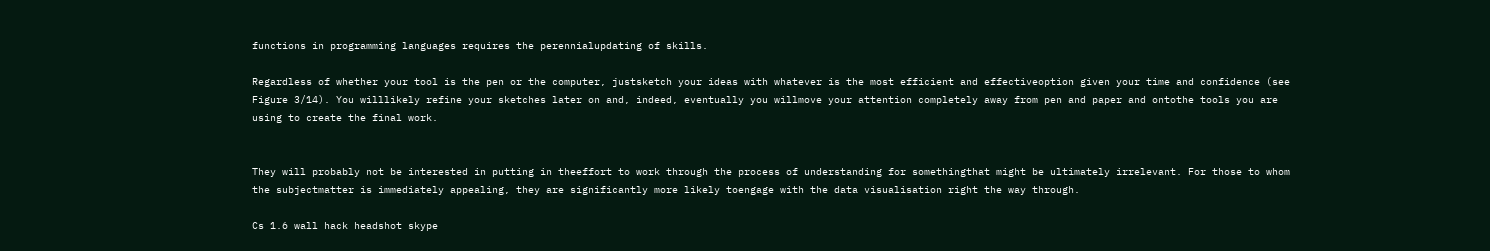functions in programming languages requires the perennialupdating of skills.

Regardless of whether your tool is the pen or the computer, justsketch your ideas with whatever is the most efficient and effectiveoption given your time and confidence (see Figure 3/14). You willlikely refine your sketches later on and, indeed, eventually you willmove your attention completely away from pen and paper and ontothe tools you are using to create the final work.


They will probably not be interested in putting in theeffort to work through the process of understanding for somethingthat might be ultimately irrelevant. For those to whom the subjectmatter is immediately appealing, they are significantly more likely toengage with the data visualisation right the way through.

Cs 1.6 wall hack headshot skype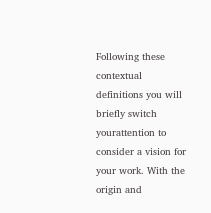Following these contextual definitions you will briefly switch yourattention to consider a vision for your work. With the origin and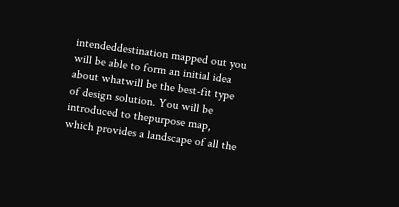intendeddestination mapped out you will be able to form an initial idea about whatwill be the best-fit type of design solution. You will be introduced to thepurpose map, which provides a landscape of all the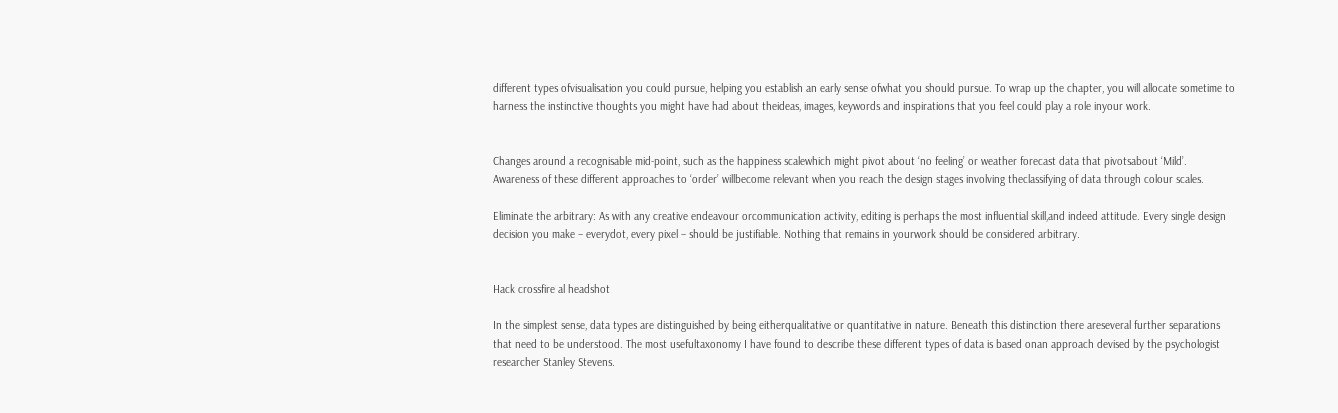different types ofvisualisation you could pursue, helping you establish an early sense ofwhat you should pursue. To wrap up the chapter, you will allocate sometime to harness the instinctive thoughts you might have had about theideas, images, keywords and inspirations that you feel could play a role inyour work.


Changes around a recognisable mid-point, such as the happiness scalewhich might pivot about ‘no feeling’ or weather forecast data that pivotsabout ‘Mild’. Awareness of these different approaches to ‘order’ willbecome relevant when you reach the design stages involving theclassifying of data through colour scales.

Eliminate the arbitrary: As with any creative endeavour orcommunication activity, editing is perhaps the most influential skill,and indeed attitude. Every single design decision you make – everydot, every pixel – should be justifiable. Nothing that remains in yourwork should be considered arbitrary.


Hack crossfire al headshot

In the simplest sense, data types are distinguished by being eitherqualitative or quantitative in nature. Beneath this distinction there areseveral further separations that need to be understood. The most usefultaxonomy I have found to describe these different types of data is based onan approach devised by the psychologist researcher Stanley Stevens.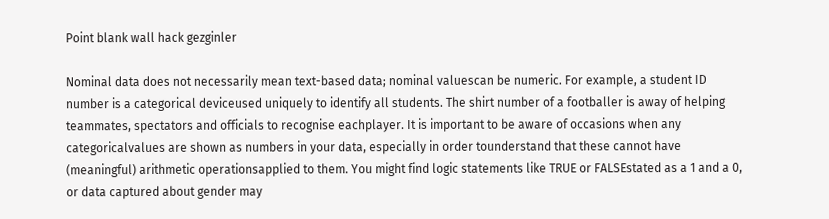Point blank wall hack gezginler

Nominal data does not necessarily mean text-based data; nominal valuescan be numeric. For example, a student ID number is a categorical deviceused uniquely to identify all students. The shirt number of a footballer is away of helping teammates, spectators and officials to recognise eachplayer. It is important to be aware of occasions when any categoricalvalues are shown as numbers in your data, especially in order tounderstand that these cannot have (meaningful) arithmetic operationsapplied to them. You might find logic statements like TRUE or FALSEstated as a 1 and a 0, or data captured about gender may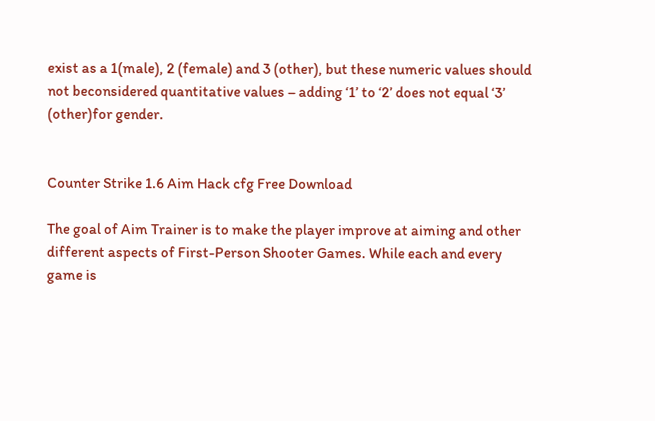exist as a 1(male), 2 (female) and 3 (other), but these numeric values should not beconsidered quantitative values – adding ‘1’ to ‘2’ does not equal ‘3’ (other)for gender.


Counter Strike 1.6 Aim Hack cfg Free Download

The goal of Aim Trainer is to make the player improve at aiming and other different aspects of First-Person Shooter Games. While each and every game is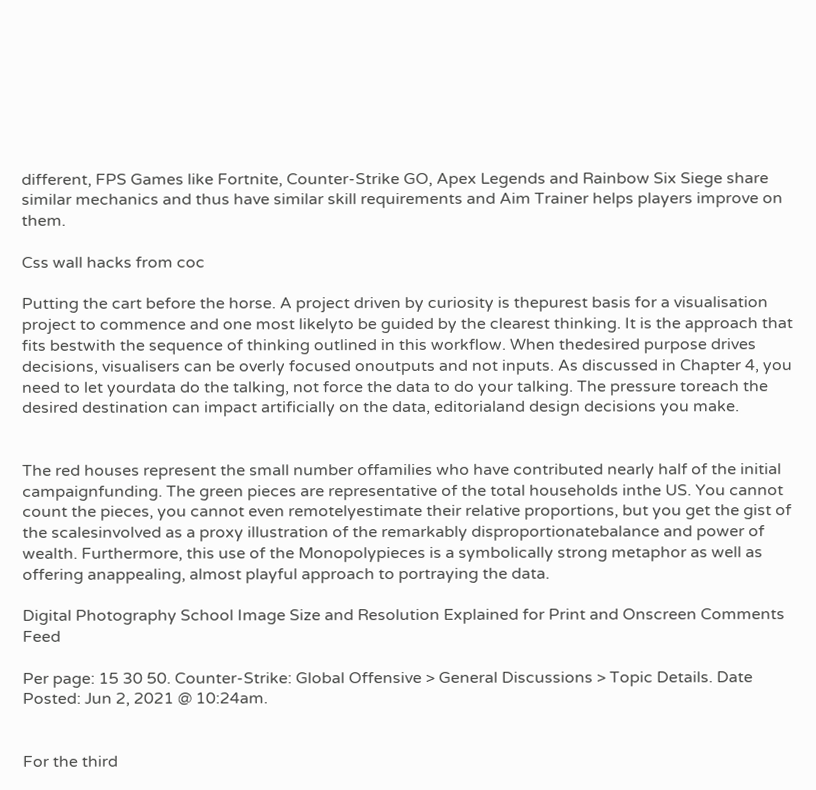different, FPS Games like Fortnite, Counter-Strike GO, Apex Legends and Rainbow Six Siege share similar mechanics and thus have similar skill requirements and Aim Trainer helps players improve on them.

Css wall hacks from coc

Putting the cart before the horse. A project driven by curiosity is thepurest basis for a visualisation project to commence and one most likelyto be guided by the clearest thinking. It is the approach that fits bestwith the sequence of thinking outlined in this workflow. When thedesired purpose drives decisions, visualisers can be overly focused onoutputs and not inputs. As discussed in Chapter 4, you need to let yourdata do the talking, not force the data to do your talking. The pressure toreach the desired destination can impact artificially on the data, editorialand design decisions you make.


The red houses represent the small number offamilies who have contributed nearly half of the initial campaignfunding. The green pieces are representative of the total households inthe US. You cannot count the pieces, you cannot even remotelyestimate their relative proportions, but you get the gist of the scalesinvolved as a proxy illustration of the remarkably disproportionatebalance and power of wealth. Furthermore, this use of the Monopolypieces is a symbolically strong metaphor as well as offering anappealing, almost playful approach to portraying the data.

Digital Photography School Image Size and Resolution Explained for Print and Onscreen Comments Feed

Per page: 15 30 50. Counter-Strike: Global Offensive > General Discussions > Topic Details. Date Posted: Jun 2, 2021 @ 10:24am.


For the third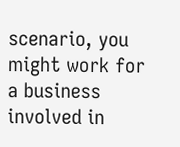scenario, you might work for a business involved in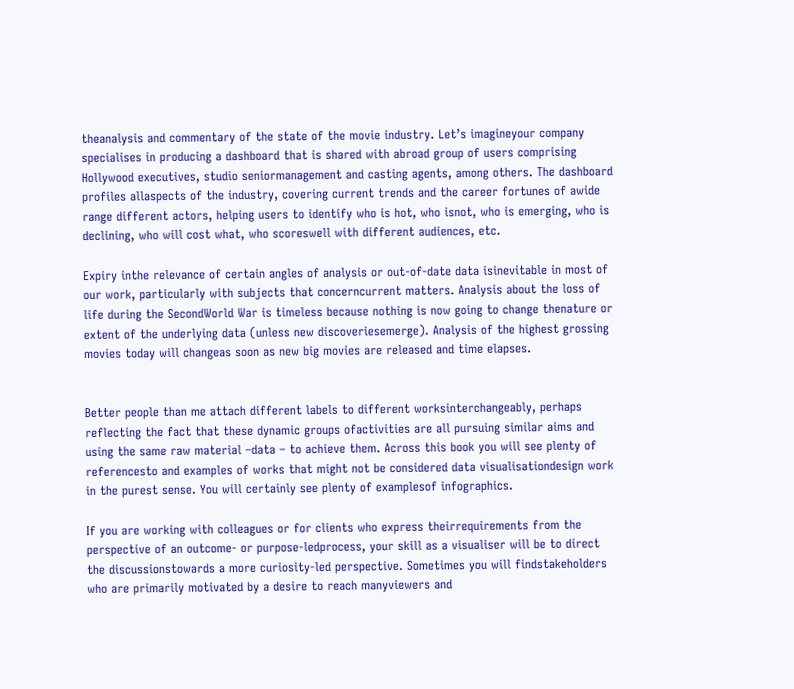theanalysis and commentary of the state of the movie industry. Let’s imagineyour company specialises in producing a dashboard that is shared with abroad group of users comprising Hollywood executives, studio seniormanagement and casting agents, among others. The dashboard profiles allaspects of the industry, covering current trends and the career fortunes of awide range different actors, helping users to identify who is hot, who isnot, who is emerging, who is declining, who will cost what, who scoreswell with different audiences, etc.

Expiry inthe relevance of certain angles of analysis or out-of-date data isinevitable in most of our work, particularly with subjects that concerncurrent matters. Analysis about the loss of life during the SecondWorld War is timeless because nothing is now going to change thenature or extent of the underlying data (unless new discoveriesemerge). Analysis of the highest grossing movies today will changeas soon as new big movies are released and time elapses.


Better people than me attach different labels to different worksinterchangeably, perhaps reflecting the fact that these dynamic groups ofactivities are all pursuing similar aims and using the same raw material –data – to achieve them. Across this book you will see plenty of referencesto and examples of works that might not be considered data visualisationdesign work in the purest sense. You will certainly see plenty of examplesof infographics.

If you are working with colleagues or for clients who express theirrequirements from the perspective of an outcome- or purpose-ledprocess, your skill as a visualiser will be to direct the discussionstowards a more curiosity-led perspective. Sometimes you will findstakeholders who are primarily motivated by a desire to reach manyviewers and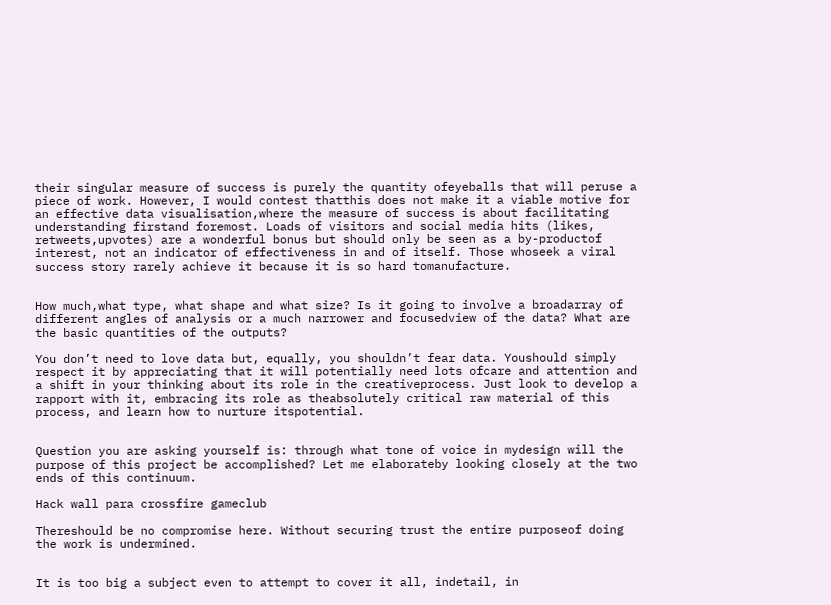their singular measure of success is purely the quantity ofeyeballs that will peruse a piece of work. However, I would contest thatthis does not make it a viable motive for an effective data visualisation,where the measure of success is about facilitating understanding firstand foremost. Loads of visitors and social media hits (likes, retweets,upvotes) are a wonderful bonus but should only be seen as a by-productof interest, not an indicator of effectiveness in and of itself. Those whoseek a viral success story rarely achieve it because it is so hard tomanufacture.


How much,what type, what shape and what size? Is it going to involve a broadarray of different angles of analysis or a much narrower and focusedview of the data? What are the basic quantities of the outputs?

You don’t need to love data but, equally, you shouldn’t fear data. Youshould simply respect it by appreciating that it will potentially need lots ofcare and attention and a shift in your thinking about its role in the creativeprocess. Just look to develop a rapport with it, embracing its role as theabsolutely critical raw material of this process, and learn how to nurture itspotential.


Question you are asking yourself is: through what tone of voice in mydesign will the purpose of this project be accomplished? Let me elaborateby looking closely at the two ends of this continuum.

Hack wall para crossfire gameclub

Thereshould be no compromise here. Without securing trust the entire purposeof doing the work is undermined.


It is too big a subject even to attempt to cover it all, indetail, in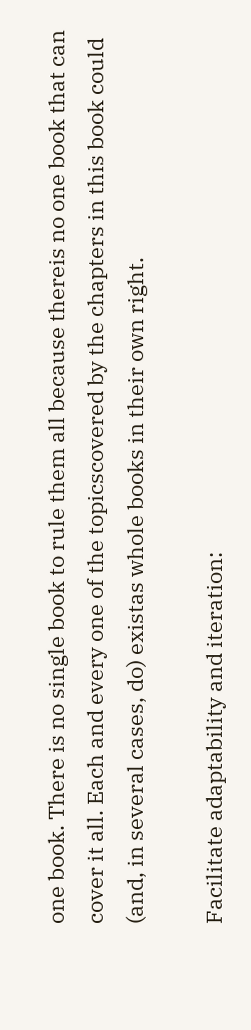one book. There is no single book to rule them all because thereis no one book that can cover it all. Each and every one of the topicscovered by the chapters in this book could (and, in several cases, do) existas whole books in their own right.

Facilitate adaptability and iteration: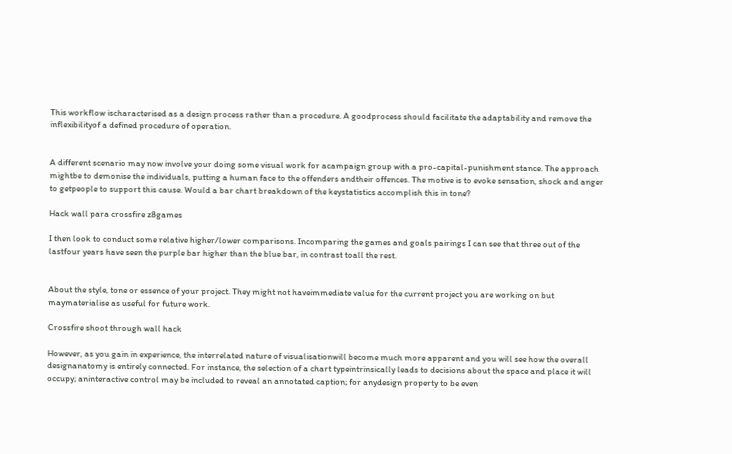This workflow ischaracterised as a design process rather than a procedure. A goodprocess should facilitate the adaptability and remove the inflexibilityof a defined procedure of operation.


A different scenario may now involve your doing some visual work for acampaign group with a pro-capital-punishment stance. The approach mightbe to demonise the individuals, putting a human face to the offenders andtheir offences. The motive is to evoke sensation, shock and anger to getpeople to support this cause. Would a bar chart breakdown of the keystatistics accomplish this in tone?

Hack wall para crossfire z8games

I then look to conduct some relative higher/lower comparisons. Incomparing the games and goals pairings I can see that three out of the lastfour years have seen the purple bar higher than the blue bar, in contrast toall the rest.


About the style, tone or essence of your project. They might not haveimmediate value for the current project you are working on but maymaterialise as useful for future work.

Crossfire shoot through wall hack

However, as you gain in experience, the interrelated nature of visualisationwill become much more apparent and you will see how the overall designanatomy is entirely connected. For instance, the selection of a chart typeintrinsically leads to decisions about the space and place it will occupy; aninteractive control may be included to reveal an annotated caption; for anydesign property to be even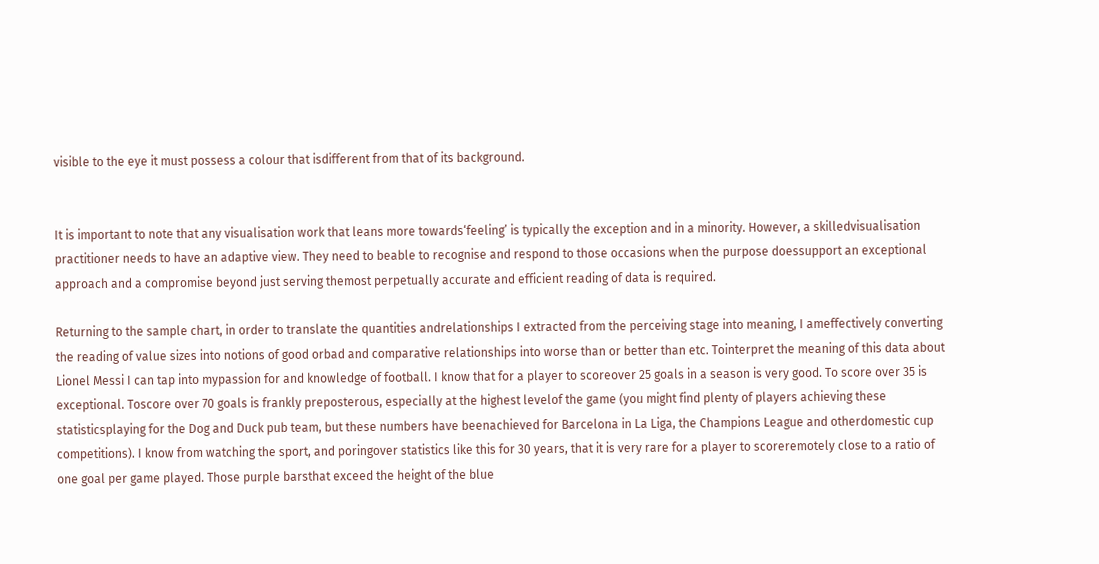visible to the eye it must possess a colour that isdifferent from that of its background.


It is important to note that any visualisation work that leans more towards‘feeling’ is typically the exception and in a minority. However, a skilledvisualisation practitioner needs to have an adaptive view. They need to beable to recognise and respond to those occasions when the purpose doessupport an exceptional approach and a compromise beyond just serving themost perpetually accurate and efficient reading of data is required.

Returning to the sample chart, in order to translate the quantities andrelationships I extracted from the perceiving stage into meaning, I ameffectively converting the reading of value sizes into notions of good orbad and comparative relationships into worse than or better than etc. Tointerpret the meaning of this data about Lionel Messi I can tap into mypassion for and knowledge of football. I know that for a player to scoreover 25 goals in a season is very good. To score over 35 is exceptional. Toscore over 70 goals is frankly preposterous, especially at the highest levelof the game (you might find plenty of players achieving these statisticsplaying for the Dog and Duck pub team, but these numbers have beenachieved for Barcelona in La Liga, the Champions League and otherdomestic cup competitions). I know from watching the sport, and poringover statistics like this for 30 years, that it is very rare for a player to scoreremotely close to a ratio of one goal per game played. Those purple barsthat exceed the height of the blue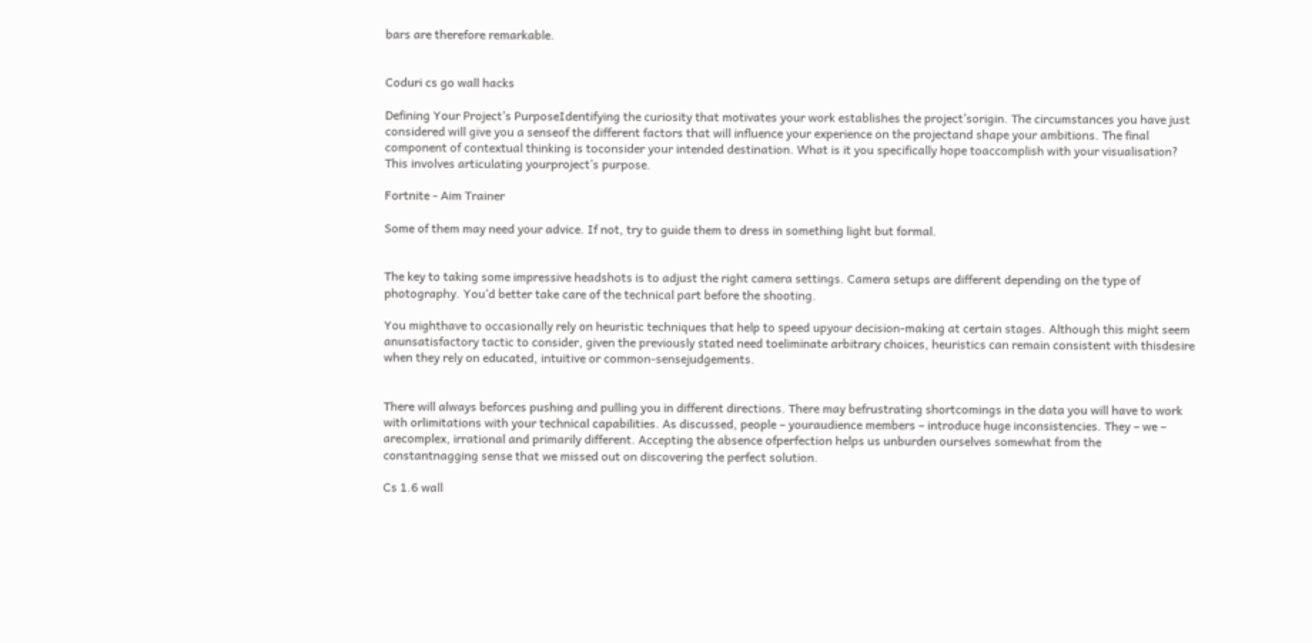bars are therefore remarkable.


Coduri cs go wall hacks

Defining Your Project’s PurposeIdentifying the curiosity that motivates your work establishes the project’sorigin. The circumstances you have just considered will give you a senseof the different factors that will influence your experience on the projectand shape your ambitions. The final component of contextual thinking is toconsider your intended destination. What is it you specifically hope toaccomplish with your visualisation? This involves articulating yourproject’s purpose.

Fortnite - Aim Trainer

Some of them may need your advice. If not, try to guide them to dress in something light but formal.


The key to taking some impressive headshots is to adjust the right camera settings. Camera setups are different depending on the type of photography. You’d better take care of the technical part before the shooting.

You mighthave to occasionally rely on heuristic techniques that help to speed upyour decision-making at certain stages. Although this might seem anunsatisfactory tactic to consider, given the previously stated need toeliminate arbitrary choices, heuristics can remain consistent with thisdesire when they rely on educated, intuitive or common-sensejudgements.


There will always beforces pushing and pulling you in different directions. There may befrustrating shortcomings in the data you will have to work with orlimitations with your technical capabilities. As discussed, people – youraudience members – introduce huge inconsistencies. They – we – arecomplex, irrational and primarily different. Accepting the absence ofperfection helps us unburden ourselves somewhat from the constantnagging sense that we missed out on discovering the perfect solution.

Cs 1.6 wall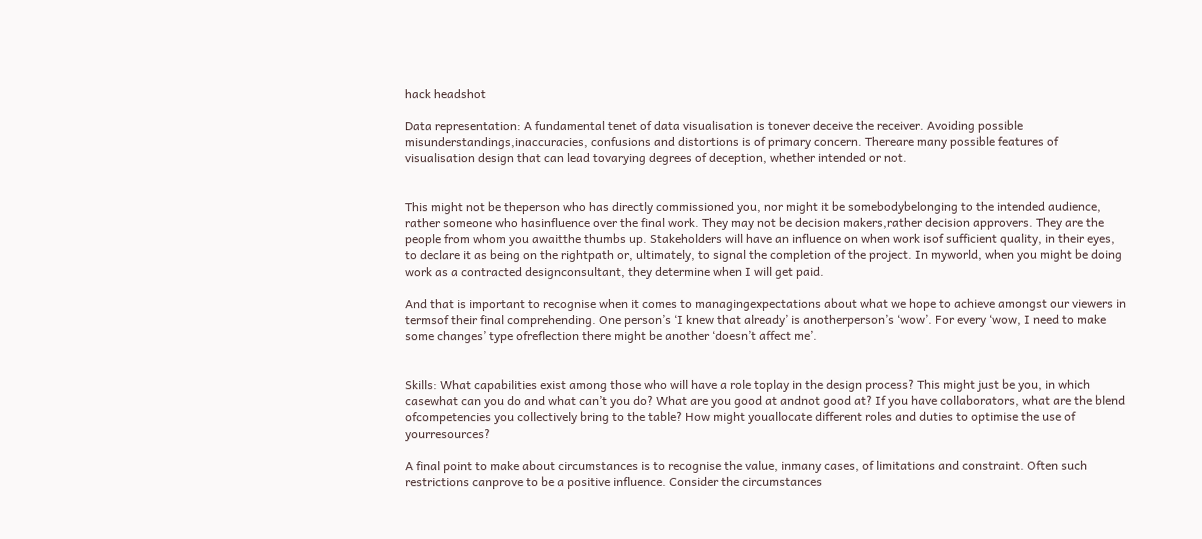hack headshot

Data representation: A fundamental tenet of data visualisation is tonever deceive the receiver. Avoiding possible misunderstandings,inaccuracies, confusions and distortions is of primary concern. Thereare many possible features of visualisation design that can lead tovarying degrees of deception, whether intended or not.


This might not be theperson who has directly commissioned you, nor might it be somebodybelonging to the intended audience, rather someone who hasinfluence over the final work. They may not be decision makers,rather decision approvers. They are the people from whom you awaitthe thumbs up. Stakeholders will have an influence on when work isof sufficient quality, in their eyes, to declare it as being on the rightpath or, ultimately, to signal the completion of the project. In myworld, when you might be doing work as a contracted designconsultant, they determine when I will get paid.

And that is important to recognise when it comes to managingexpectations about what we hope to achieve amongst our viewers in termsof their final comprehending. One person’s ‘I knew that already’ is anotherperson’s ‘wow’. For every ‘wow, I need to make some changes’ type ofreflection there might be another ‘doesn’t affect me’.


Skills: What capabilities exist among those who will have a role toplay in the design process? This might just be you, in which casewhat can you do and what can’t you do? What are you good at andnot good at? If you have collaborators, what are the blend ofcompetencies you collectively bring to the table? How might youallocate different roles and duties to optimise the use of yourresources?

A final point to make about circumstances is to recognise the value, inmany cases, of limitations and constraint. Often such restrictions canprove to be a positive influence. Consider the circumstances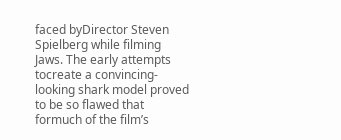faced byDirector Steven Spielberg while filming Jaws. The early attempts tocreate a convincing-looking shark model proved to be so flawed that formuch of the film’s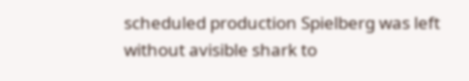scheduled production Spielberg was left without avisible shark to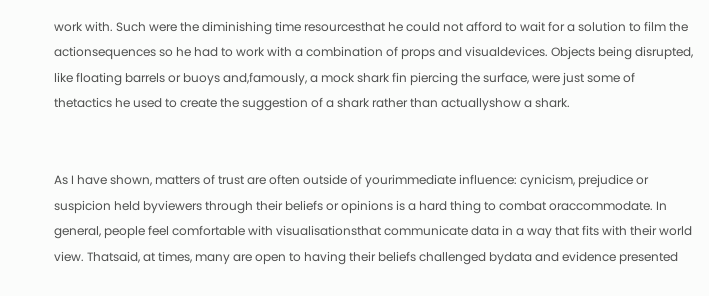work with. Such were the diminishing time resourcesthat he could not afford to wait for a solution to film the actionsequences so he had to work with a combination of props and visualdevices. Objects being disrupted, like floating barrels or buoys and,famously, a mock shark fin piercing the surface, were just some of thetactics he used to create the suggestion of a shark rather than actuallyshow a shark.


As I have shown, matters of trust are often outside of yourimmediate influence: cynicism, prejudice or suspicion held byviewers through their beliefs or opinions is a hard thing to combat oraccommodate. In general, people feel comfortable with visualisationsthat communicate data in a way that fits with their world view. Thatsaid, at times, many are open to having their beliefs challenged bydata and evidence presented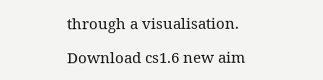through a visualisation.

Download cs1.6 new aim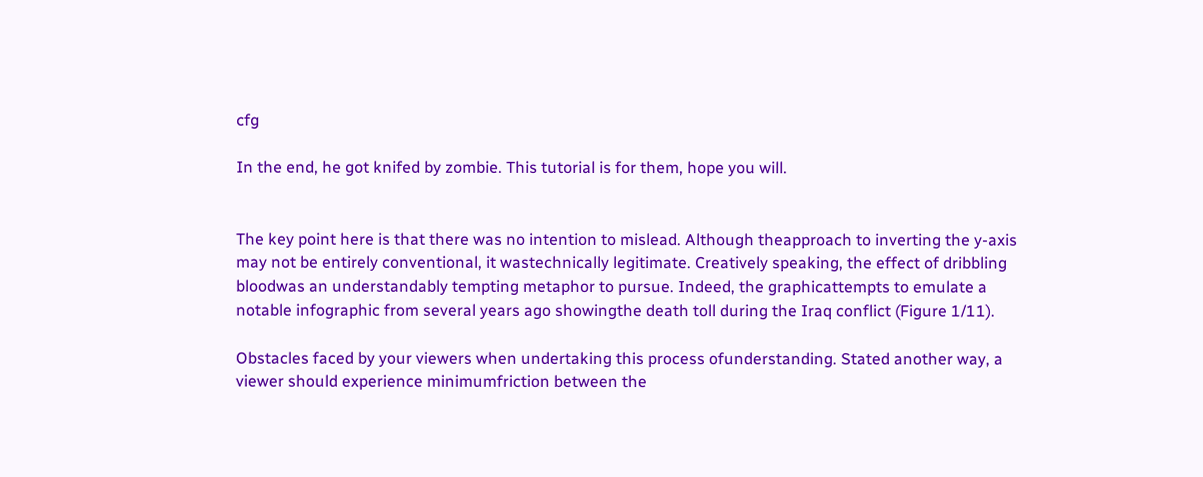cfg

In the end, he got knifed by zombie. This tutorial is for them, hope you will.


The key point here is that there was no intention to mislead. Although theapproach to inverting the y-axis may not be entirely conventional, it wastechnically legitimate. Creatively speaking, the effect of dribbling bloodwas an understandably tempting metaphor to pursue. Indeed, the graphicattempts to emulate a notable infographic from several years ago showingthe death toll during the Iraq conflict (Figure 1/11).

Obstacles faced by your viewers when undertaking this process ofunderstanding. Stated another way, a viewer should experience minimumfriction between the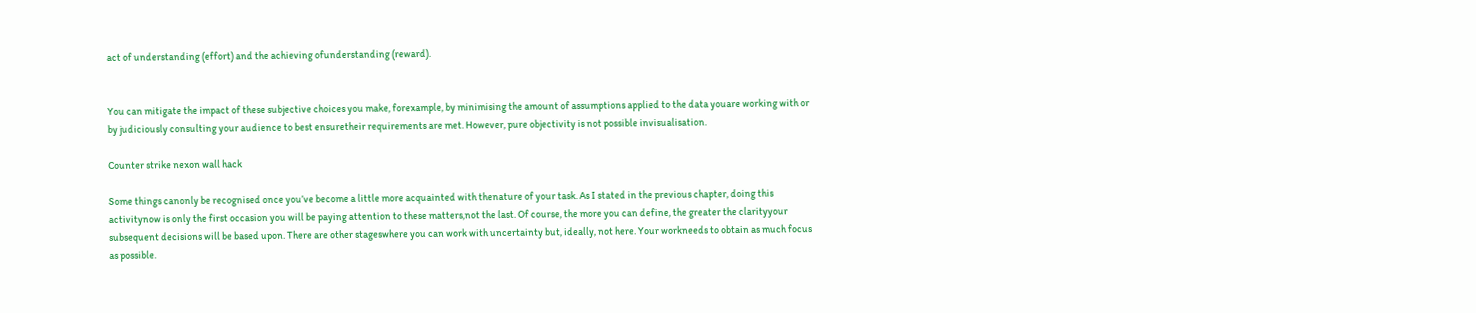act of understanding (effort) and the achieving ofunderstanding (reward).


You can mitigate the impact of these subjective choices you make, forexample, by minimising the amount of assumptions applied to the data youare working with or by judiciously consulting your audience to best ensuretheir requirements are met. However, pure objectivity is not possible invisualisation.

Counter strike nexon wall hack

Some things canonly be recognised once you’ve become a little more acquainted with thenature of your task. As I stated in the previous chapter, doing this activitynow is only the first occasion you will be paying attention to these matters,not the last. Of course, the more you can define, the greater the clarityyour subsequent decisions will be based upon. There are other stageswhere you can work with uncertainty but, ideally, not here. Your workneeds to obtain as much focus as possible.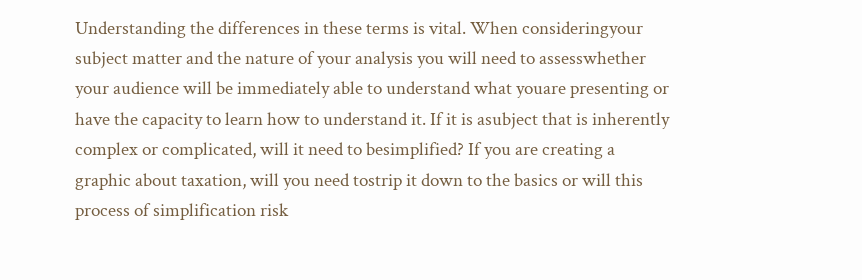Understanding the differences in these terms is vital. When consideringyour subject matter and the nature of your analysis you will need to assesswhether your audience will be immediately able to understand what youare presenting or have the capacity to learn how to understand it. If it is asubject that is inherently complex or complicated, will it need to besimplified? If you are creating a graphic about taxation, will you need tostrip it down to the basics or will this process of simplification risk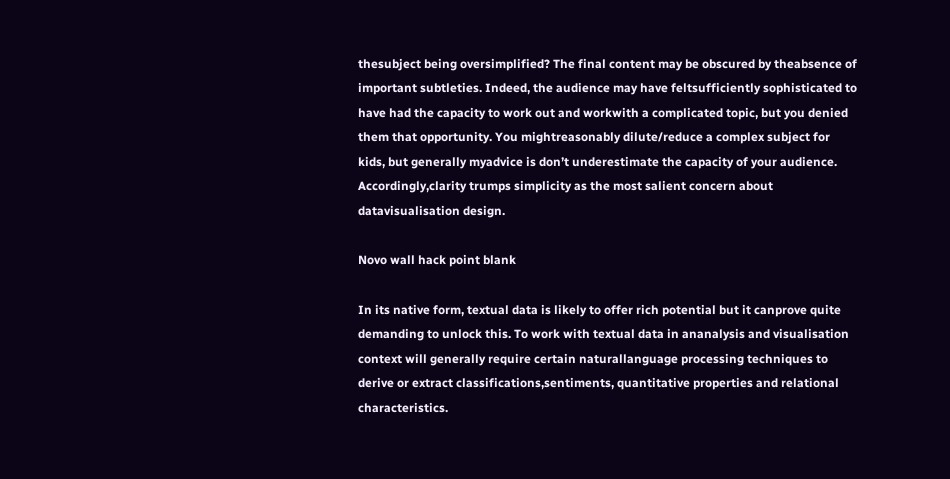thesubject being oversimplified? The final content may be obscured by theabsence of important subtleties. Indeed, the audience may have feltsufficiently sophisticated to have had the capacity to work out and workwith a complicated topic, but you denied them that opportunity. You mightreasonably dilute/reduce a complex subject for kids, but generally myadvice is don’t underestimate the capacity of your audience. Accordingly,clarity trumps simplicity as the most salient concern about datavisualisation design.

Novo wall hack point blank

In its native form, textual data is likely to offer rich potential but it canprove quite demanding to unlock this. To work with textual data in ananalysis and visualisation context will generally require certain naturallanguage processing techniques to derive or extract classifications,sentiments, quantitative properties and relational characteristics.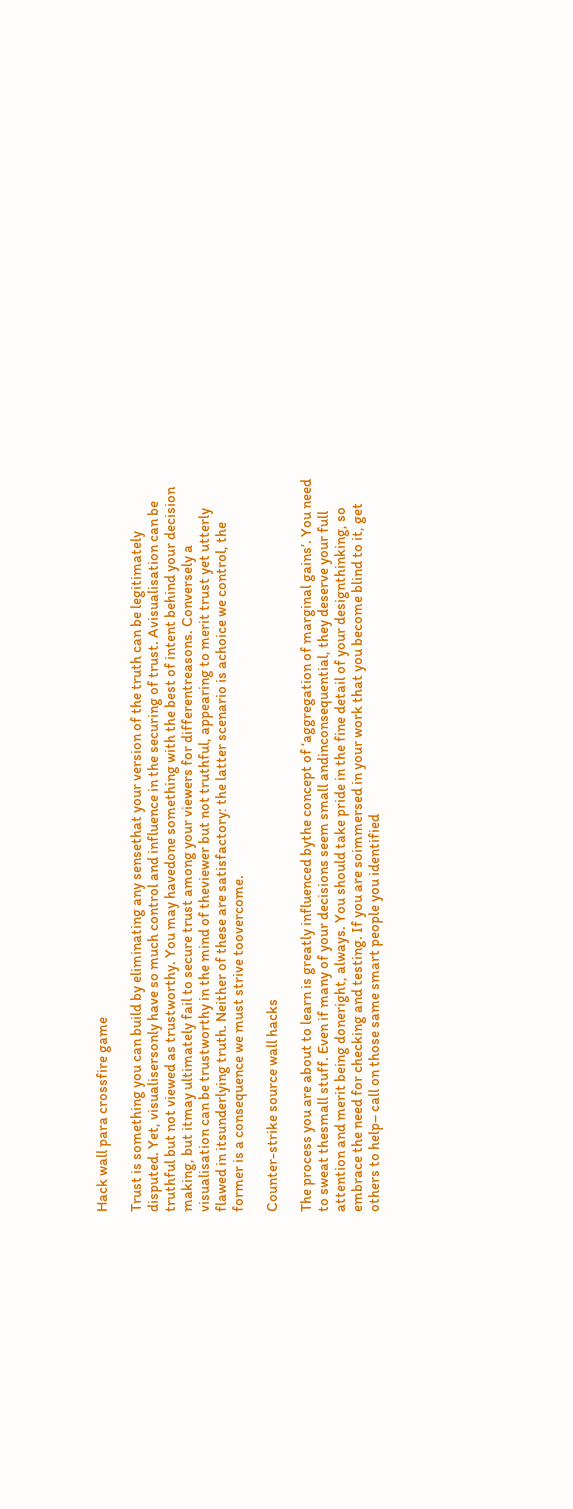Hack wall para crossfire game

Trust is something you can build by eliminating any sensethat your version of the truth can be legitimately disputed. Yet, visualisersonly have so much control and influence in the securing of trust. Avisualisation can be truthful but not viewed as trustworthy. You may havedone something with the best of intent behind your decision making, but itmay ultimately fail to secure trust among your viewers for differentreasons. Conversely a visualisation can be trustworthy in the mind of theviewer but not truthful, appearing to merit trust yet utterly flawed in itsunderlying truth. Neither of these are satisfactory: the latter scenario is achoice we control, the former is a consequence we must strive toovercome.

Counter-strike source wall hacks

The process you are about to learn is greatly influenced bythe concept of ‘aggregation of marginal gains’. You need to sweat thesmall stuff. Even if many of your decisions seem small andinconsequential, they deserve your full attention and merit being doneright, always. You should take pride in the fine detail of your designthinking, so embrace the need for checking and testing. If you are soimmersed in your work that you become blind to it, get others to help– call on those same smart people you identified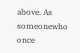above. As someonewho once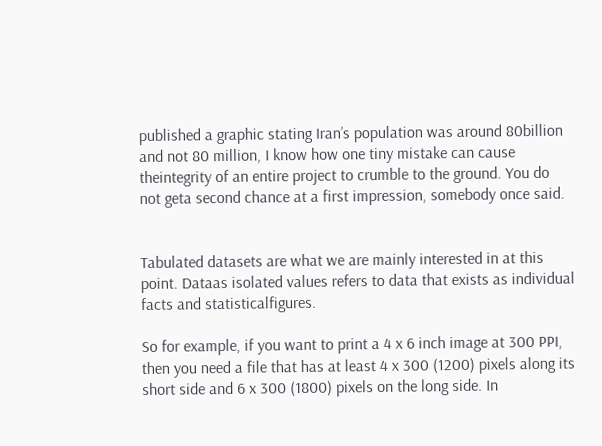published a graphic stating Iran’s population was around 80billion and not 80 million, I know how one tiny mistake can cause theintegrity of an entire project to crumble to the ground. You do not geta second chance at a first impression, somebody once said.


Tabulated datasets are what we are mainly interested in at this point. Dataas isolated values refers to data that exists as individual facts and statisticalfigures.

So for example, if you want to print a 4 x 6 inch image at 300 PPI, then you need a file that has at least 4 x 300 (1200) pixels along its short side and 6 x 300 (1800) pixels on the long side. In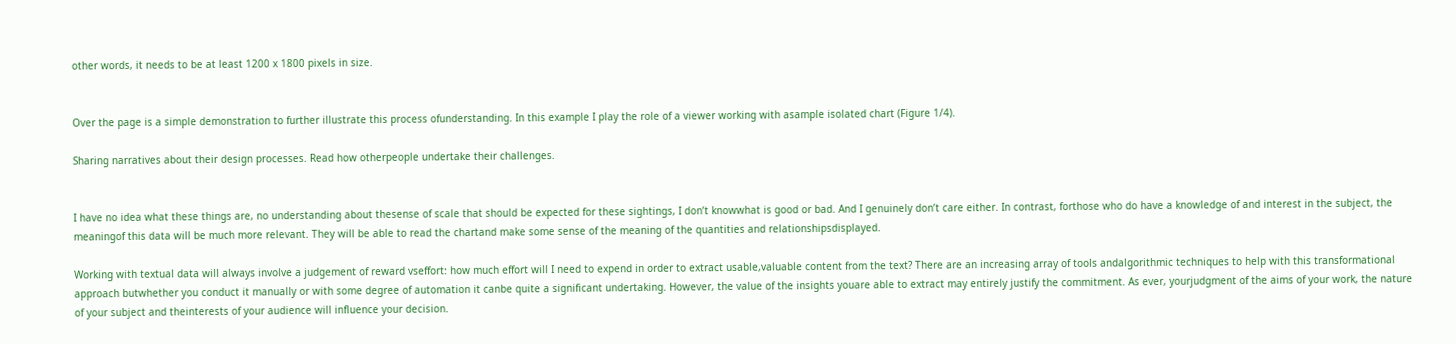other words, it needs to be at least 1200 x 1800 pixels in size.


Over the page is a simple demonstration to further illustrate this process ofunderstanding. In this example I play the role of a viewer working with asample isolated chart (Figure 1/4).

Sharing narratives about their design processes. Read how otherpeople undertake their challenges.


I have no idea what these things are, no understanding about thesense of scale that should be expected for these sightings, I don’t knowwhat is good or bad. And I genuinely don’t care either. In contrast, forthose who do have a knowledge of and interest in the subject, the meaningof this data will be much more relevant. They will be able to read the chartand make some sense of the meaning of the quantities and relationshipsdisplayed.

Working with textual data will always involve a judgement of reward vseffort: how much effort will I need to expend in order to extract usable,valuable content from the text? There are an increasing array of tools andalgorithmic techniques to help with this transformational approach butwhether you conduct it manually or with some degree of automation it canbe quite a significant undertaking. However, the value of the insights youare able to extract may entirely justify the commitment. As ever, yourjudgment of the aims of your work, the nature of your subject and theinterests of your audience will influence your decision.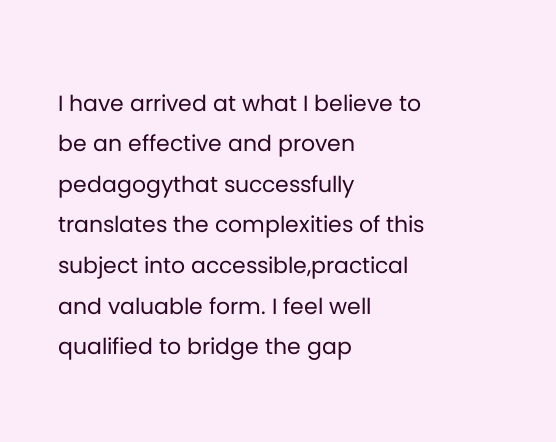I have arrived at what I believe to be an effective and proven pedagogythat successfully translates the complexities of this subject into accessible,practical and valuable form. I feel well qualified to bridge the gap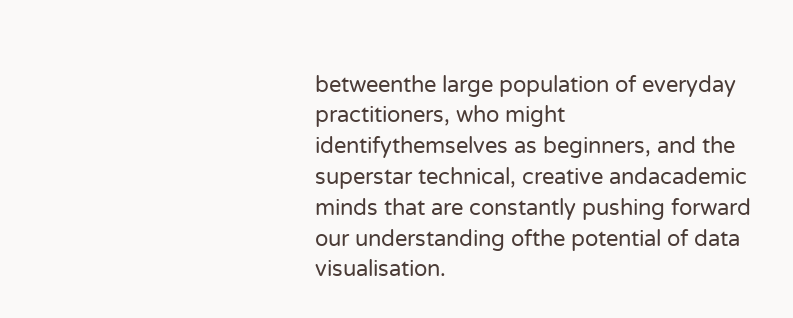betweenthe large population of everyday practitioners, who might identifythemselves as beginners, and the superstar technical, creative andacademic minds that are constantly pushing forward our understanding ofthe potential of data visualisation.